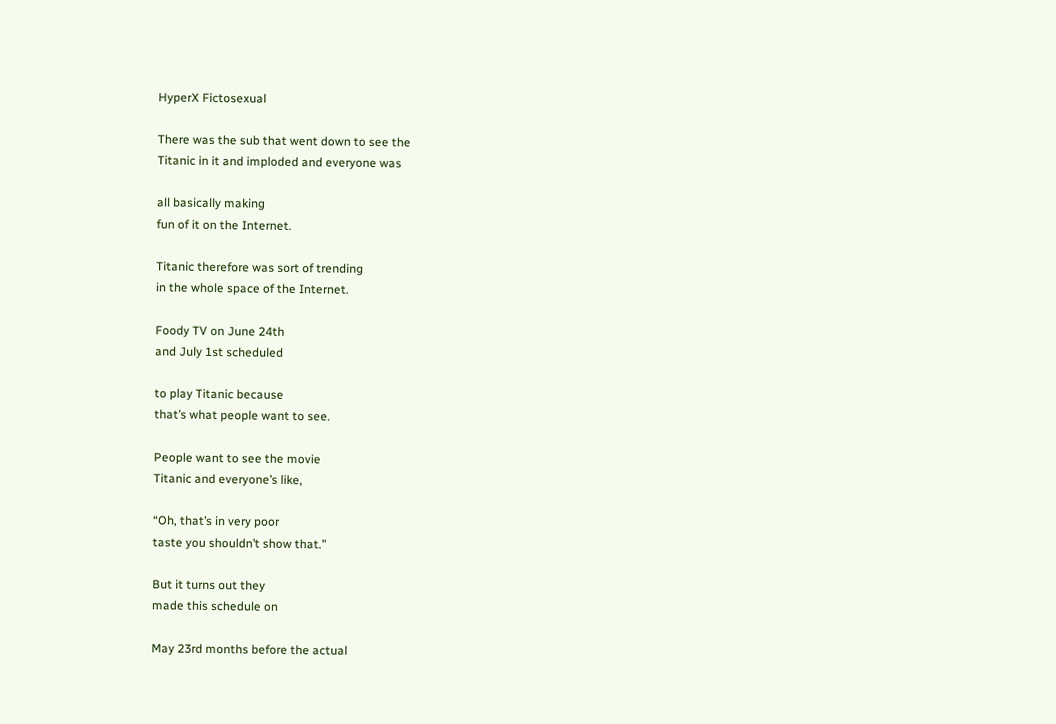HyperX Fictosexual

There was the sub that went down to see the
Titanic in it and imploded and everyone was

all basically making
fun of it on the Internet.

Titanic therefore was sort of trending
in the whole space of the Internet.

Foody TV on June 24th
and July 1st scheduled

to play Titanic because
that’s what people want to see.

People want to see the movie
Titanic and everyone’s like,

“Oh, that’s in very poor
taste you shouldn’t show that.”

But it turns out they
made this schedule on

May 23rd months before the actual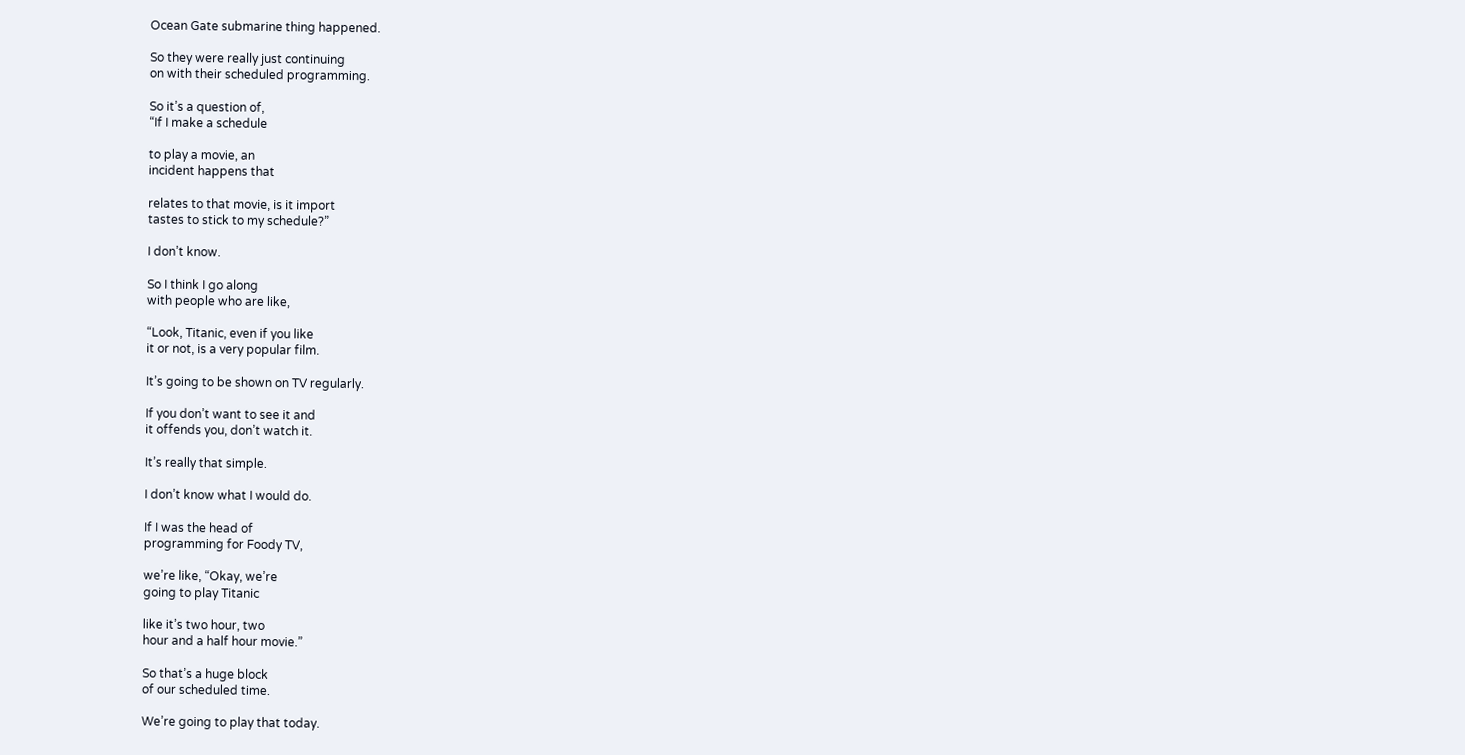Ocean Gate submarine thing happened.

So they were really just continuing
on with their scheduled programming.

So it’s a question of,
“If I make a schedule

to play a movie, an
incident happens that

relates to that movie, is it import
tastes to stick to my schedule?”

I don’t know.

So I think I go along
with people who are like,

“Look, Titanic, even if you like
it or not, is a very popular film.

It’s going to be shown on TV regularly.

If you don’t want to see it and
it offends you, don’t watch it.

It’s really that simple.

I don’t know what I would do.

If I was the head of
programming for Foody TV,

we’re like, “Okay, we’re
going to play Titanic

like it’s two hour, two
hour and a half hour movie.”

So that’s a huge block
of our scheduled time.

We’re going to play that today.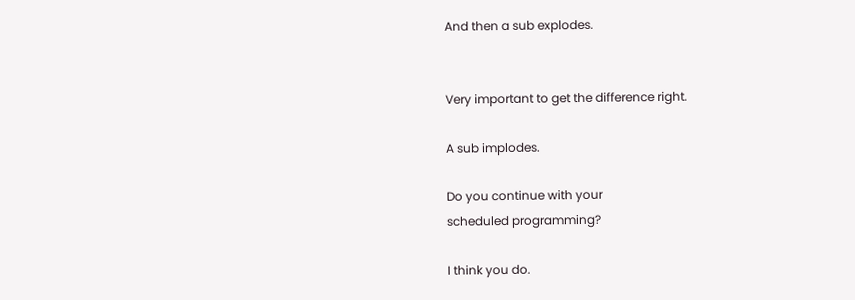And then a sub explodes.


Very important to get the difference right.

A sub implodes.

Do you continue with your
scheduled programming?

I think you do.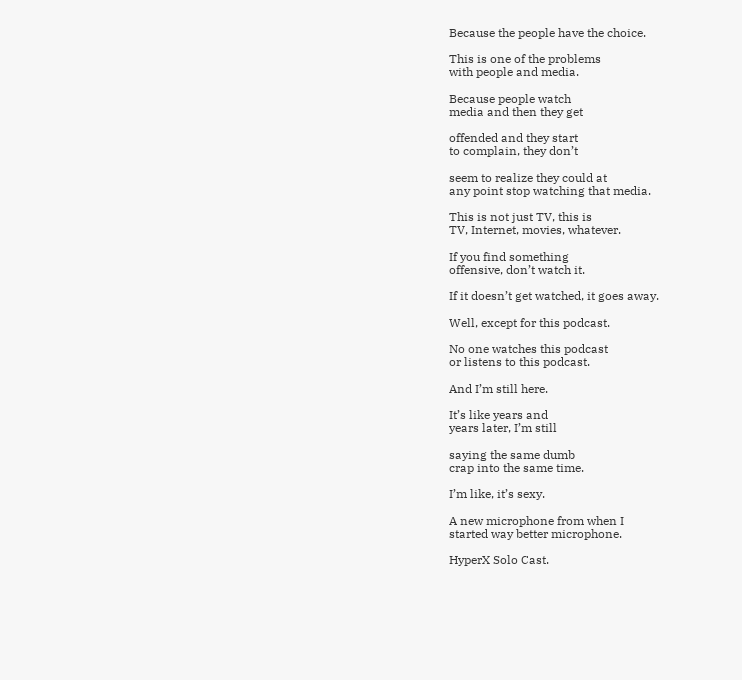Because the people have the choice.

This is one of the problems
with people and media.

Because people watch
media and then they get

offended and they start
to complain, they don’t

seem to realize they could at
any point stop watching that media.

This is not just TV, this is
TV, Internet, movies, whatever.

If you find something
offensive, don’t watch it.

If it doesn’t get watched, it goes away.

Well, except for this podcast.

No one watches this podcast
or listens to this podcast.

And I’m still here.

It’s like years and
years later, I’m still

saying the same dumb
crap into the same time.

I’m like, it’s sexy.

A new microphone from when I
started way better microphone.

HyperX Solo Cast.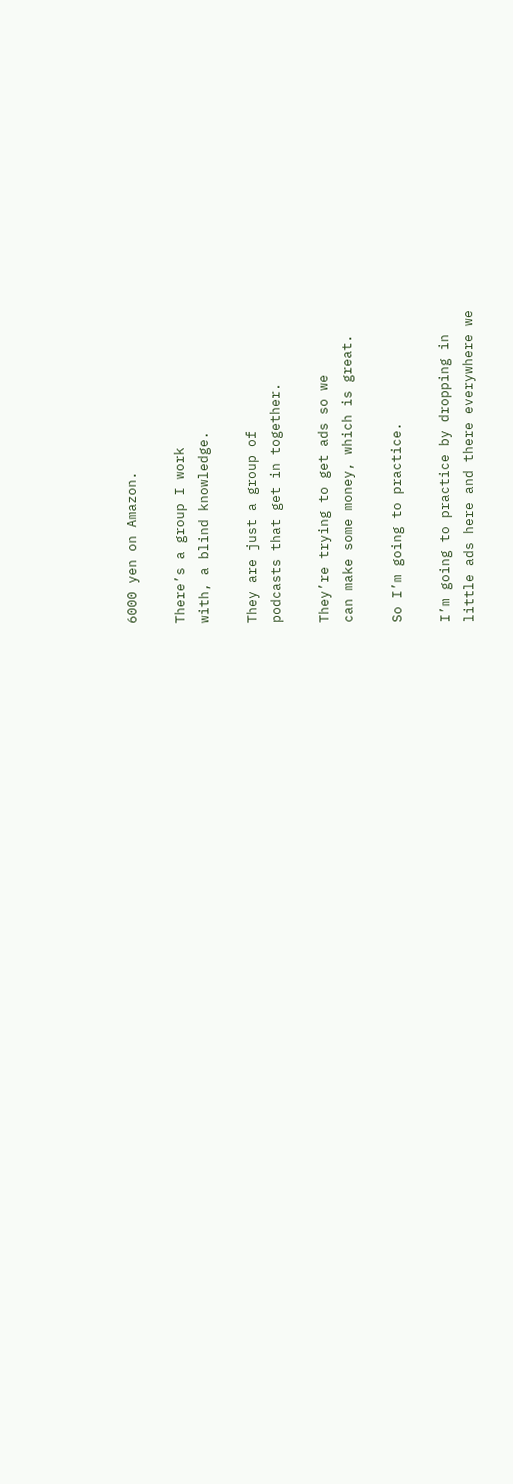6000 yen on Amazon.

There’s a group I work
with, a blind knowledge.

They are just a group of
podcasts that get in together.

They’re trying to get ads so we
can make some money, which is great.

So I’m going to practice.

I’m going to practice by dropping in
little ads here and there everywhere we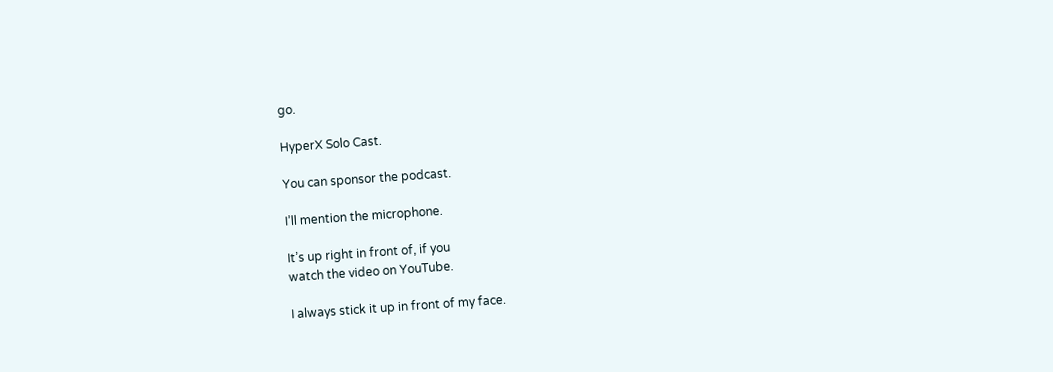go.

HyperX Solo Cast.

You can sponsor the podcast.

I’ll mention the microphone.

It’s up right in front of, if you
watch the video on YouTube.

I always stick it up in front of my face.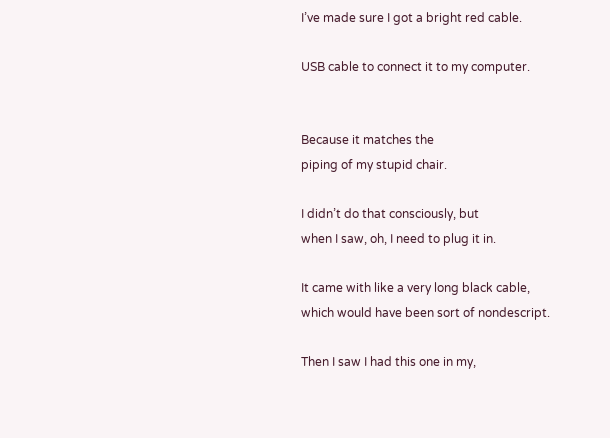I’ve made sure I got a bright red cable.

USB cable to connect it to my computer.


Because it matches the
piping of my stupid chair.

I didn’t do that consciously, but
when I saw, oh, I need to plug it in.

It came with like a very long black cable,
which would have been sort of nondescript.

Then I saw I had this one in my,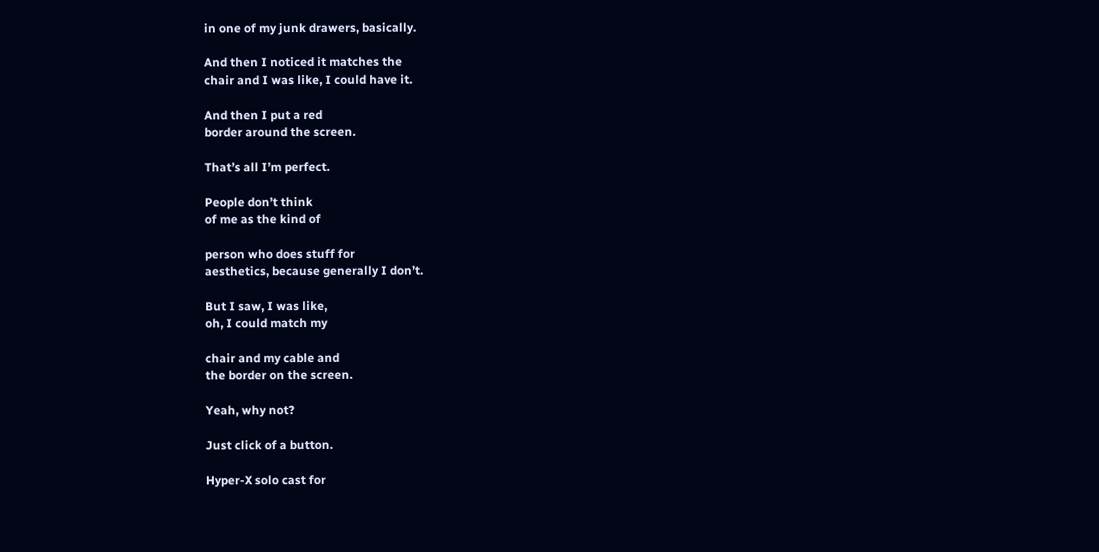in one of my junk drawers, basically.

And then I noticed it matches the
chair and I was like, I could have it.

And then I put a red
border around the screen.

That’s all I’m perfect.

People don’t think
of me as the kind of

person who does stuff for
aesthetics, because generally I don’t.

But I saw, I was like,
oh, I could match my

chair and my cable and
the border on the screen.

Yeah, why not?

Just click of a button.

Hyper-X solo cast for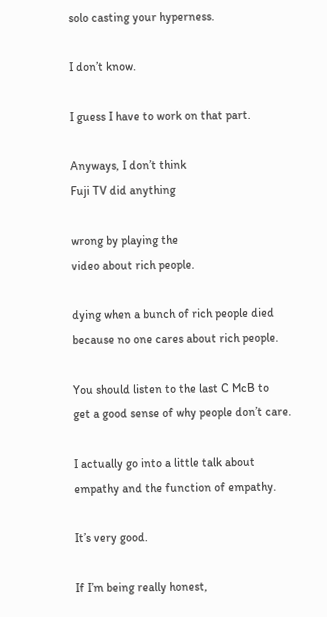solo casting your hyperness.

I don’t know.

I guess I have to work on that part.

Anyways, I don’t think
Fuji TV did anything

wrong by playing the
video about rich people.

dying when a bunch of rich people died
because no one cares about rich people.

You should listen to the last C McB to
get a good sense of why people don’t care.

I actually go into a little talk about
empathy and the function of empathy.

It’s very good.

If I’m being really honest,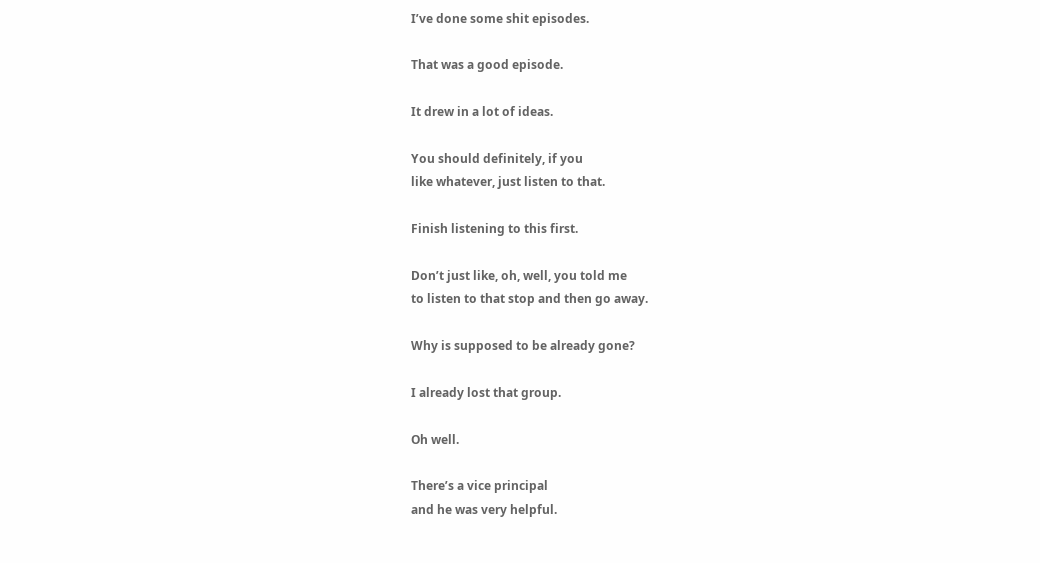I’ve done some shit episodes.

That was a good episode.

It drew in a lot of ideas.

You should definitely, if you
like whatever, just listen to that.

Finish listening to this first.

Don’t just like, oh, well, you told me
to listen to that stop and then go away.

Why is supposed to be already gone?

I already lost that group.

Oh well.

There’s a vice principal
and he was very helpful.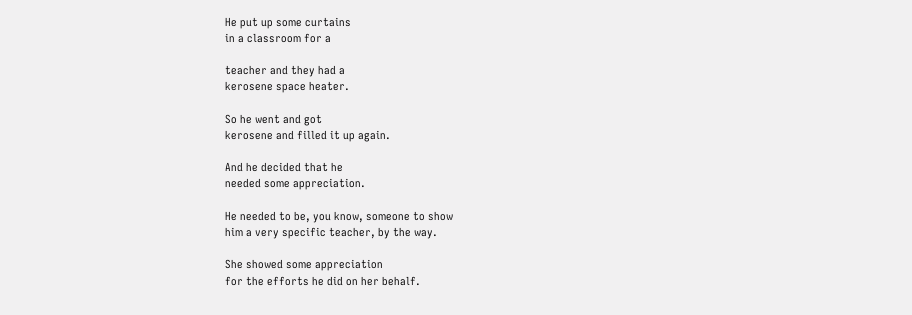He put up some curtains
in a classroom for a

teacher and they had a
kerosene space heater.

So he went and got
kerosene and filled it up again.

And he decided that he
needed some appreciation.

He needed to be, you know, someone to show
him a very specific teacher, by the way.

She showed some appreciation
for the efforts he did on her behalf.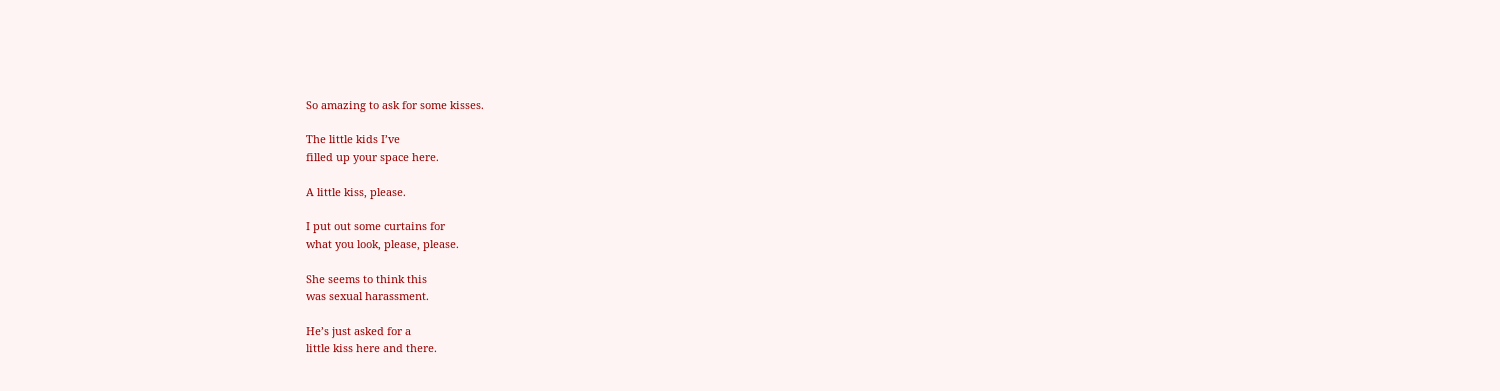So amazing to ask for some kisses.

The little kids I’ve
filled up your space here.

A little kiss, please.

I put out some curtains for
what you look, please, please.

She seems to think this
was sexual harassment.

He’s just asked for a
little kiss here and there.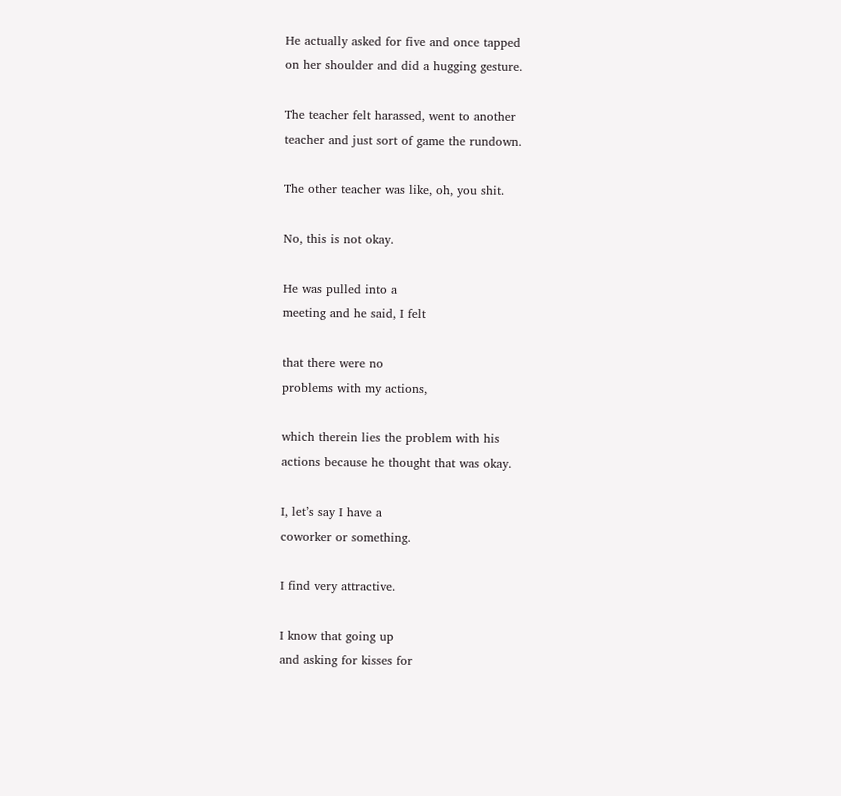He actually asked for five and once tapped
on her shoulder and did a hugging gesture.

The teacher felt harassed, went to another
teacher and just sort of game the rundown.

The other teacher was like, oh, you shit.

No, this is not okay.

He was pulled into a
meeting and he said, I felt

that there were no
problems with my actions,

which therein lies the problem with his
actions because he thought that was okay.

I, let’s say I have a
coworker or something.

I find very attractive.

I know that going up
and asking for kisses for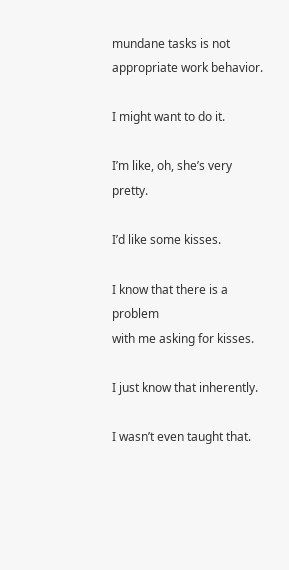mundane tasks is not
appropriate work behavior.

I might want to do it.

I’m like, oh, she’s very pretty.

I’d like some kisses.

I know that there is a problem
with me asking for kisses.

I just know that inherently.

I wasn’t even taught that.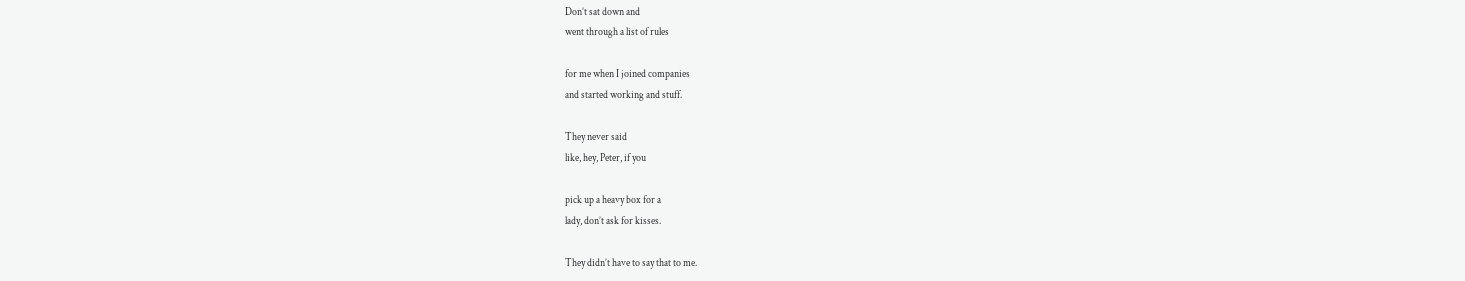Don’t sat down and
went through a list of rules

for me when I joined companies
and started working and stuff.

They never said
like, hey, Peter, if you

pick up a heavy box for a
lady, don’t ask for kisses.

They didn’t have to say that to me.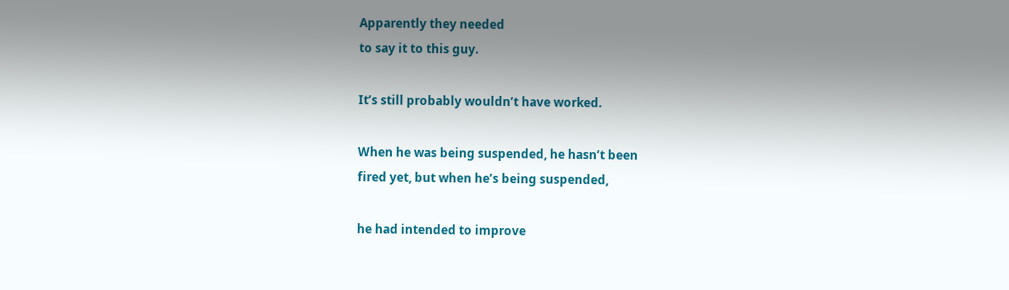Apparently they needed
to say it to this guy.

It’s still probably wouldn’t have worked.

When he was being suspended, he hasn’t been
fired yet, but when he’s being suspended,

he had intended to improve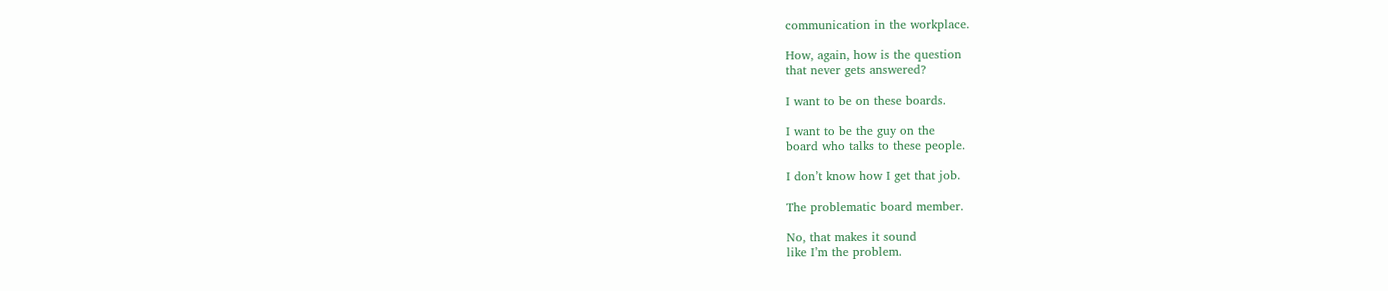communication in the workplace.

How, again, how is the question
that never gets answered?

I want to be on these boards.

I want to be the guy on the
board who talks to these people.

I don’t know how I get that job.

The problematic board member.

No, that makes it sound
like I’m the problem.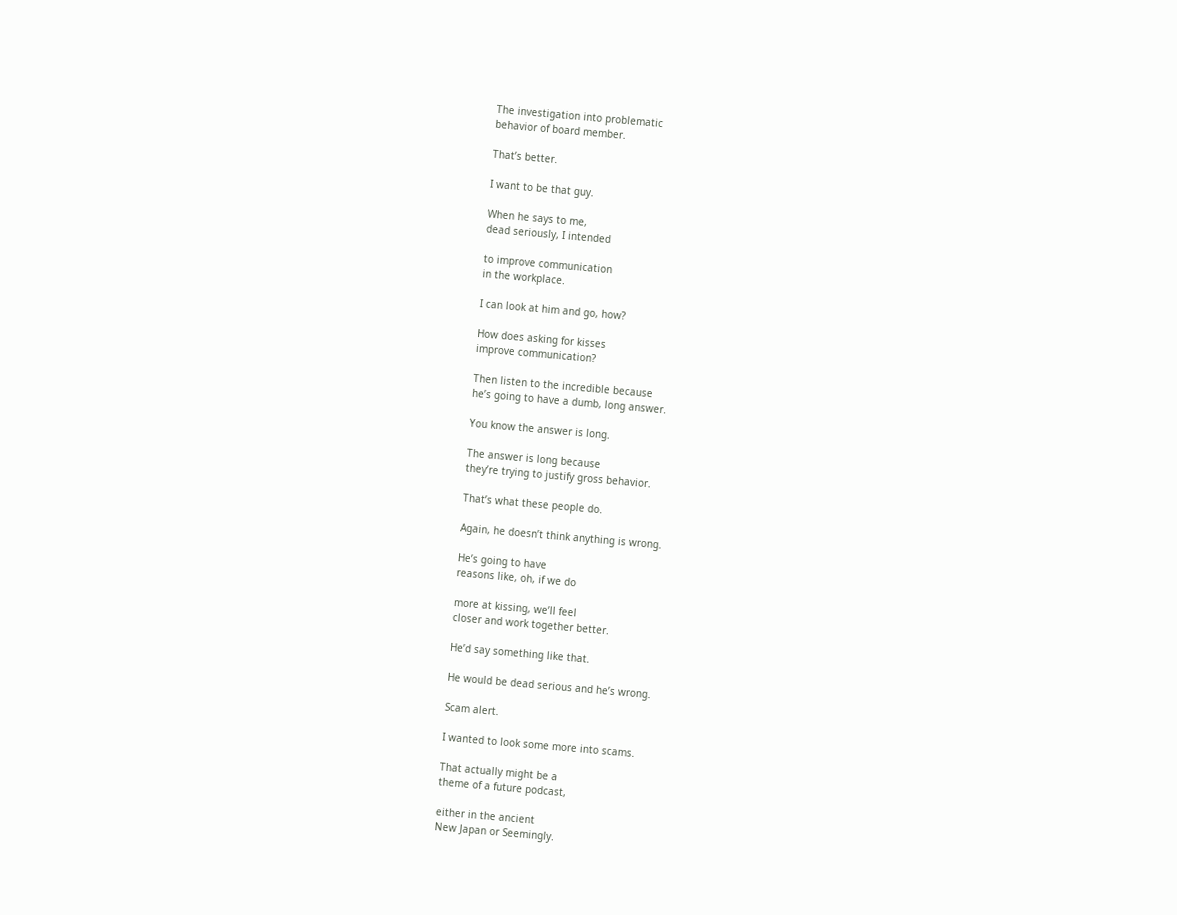The investigation into problematic
behavior of board member.

That’s better.

I want to be that guy.

When he says to me,
dead seriously, I intended

to improve communication
in the workplace.

I can look at him and go, how?

How does asking for kisses
improve communication?

Then listen to the incredible because
he’s going to have a dumb, long answer.

You know the answer is long.

The answer is long because
they’re trying to justify gross behavior.

That’s what these people do.

Again, he doesn’t think anything is wrong.

He’s going to have
reasons like, oh, if we do

more at kissing, we’ll feel
closer and work together better.

He’d say something like that.

He would be dead serious and he’s wrong.

Scam alert.

I wanted to look some more into scams.

That actually might be a
theme of a future podcast,

either in the ancient
New Japan or Seemingly.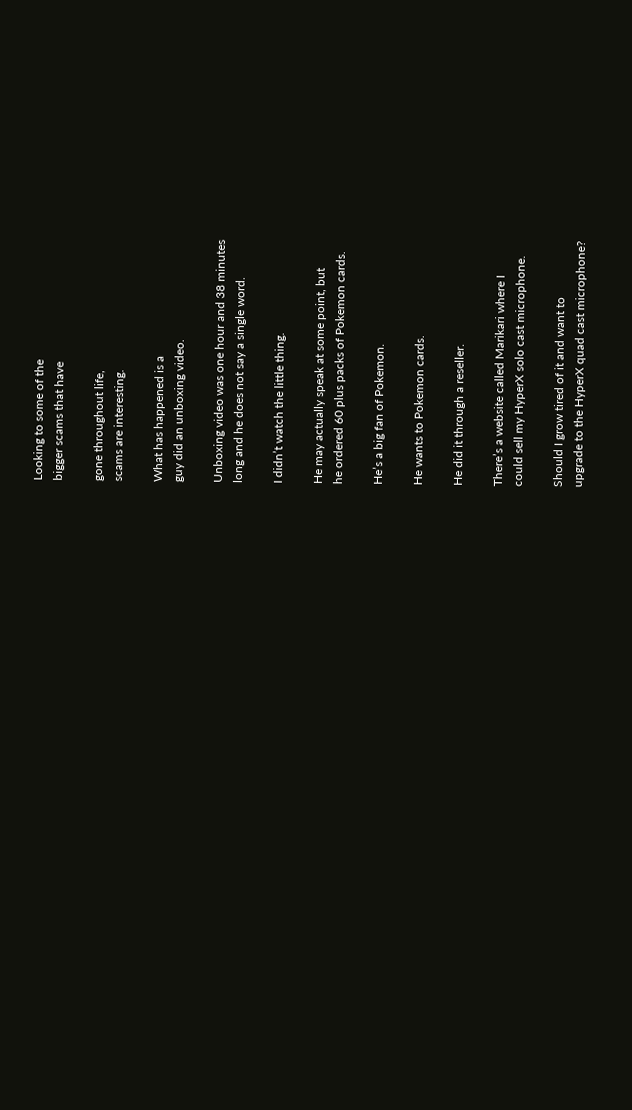Looking to some of the
bigger scams that have

gone throughout life,
scams are interesting.

What has happened is a
guy did an unboxing video.

Unboxing video was one hour and 38 minutes
long and he does not say a single word.

I didn’t watch the little thing.

He may actually speak at some point, but
he ordered 60 plus packs of Pokemon cards.

He’s a big fan of Pokemon.

He wants to Pokemon cards.

He did it through a reseller.

There’s a website called Marikari where I
could sell my HyperX solo cast microphone.

Should I grow tired of it and want to
upgrade to the HyperX quad cast microphone?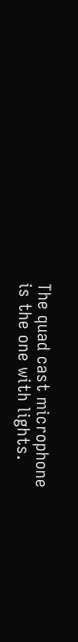The quad cast microphone
is the one with lights.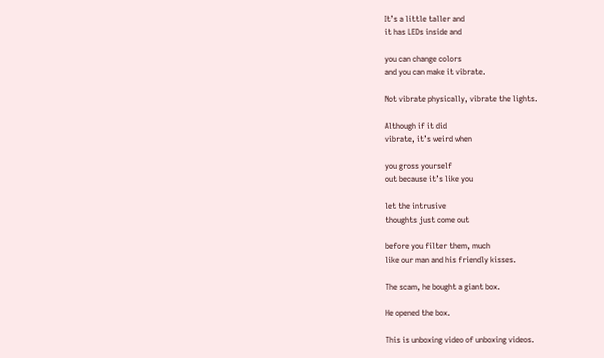It’s a little taller and
it has LEDs inside and

you can change colors
and you can make it vibrate.

Not vibrate physically, vibrate the lights.

Although if it did
vibrate, it’s weird when

you gross yourself
out because it’s like you

let the intrusive
thoughts just come out

before you filter them, much
like our man and his friendly kisses.

The scam, he bought a giant box.

He opened the box.

This is unboxing video of unboxing videos.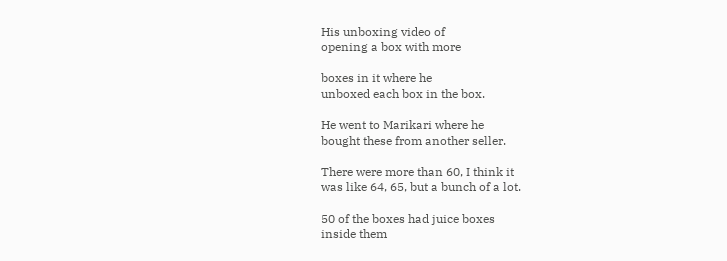His unboxing video of
opening a box with more

boxes in it where he
unboxed each box in the box.

He went to Marikari where he
bought these from another seller.

There were more than 60, I think it
was like 64, 65, but a bunch of a lot.

50 of the boxes had juice boxes
inside them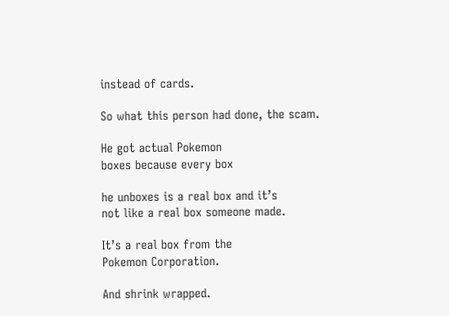instead of cards.

So what this person had done, the scam.

He got actual Pokemon
boxes because every box

he unboxes is a real box and it’s
not like a real box someone made.

It’s a real box from the
Pokemon Corporation.

And shrink wrapped.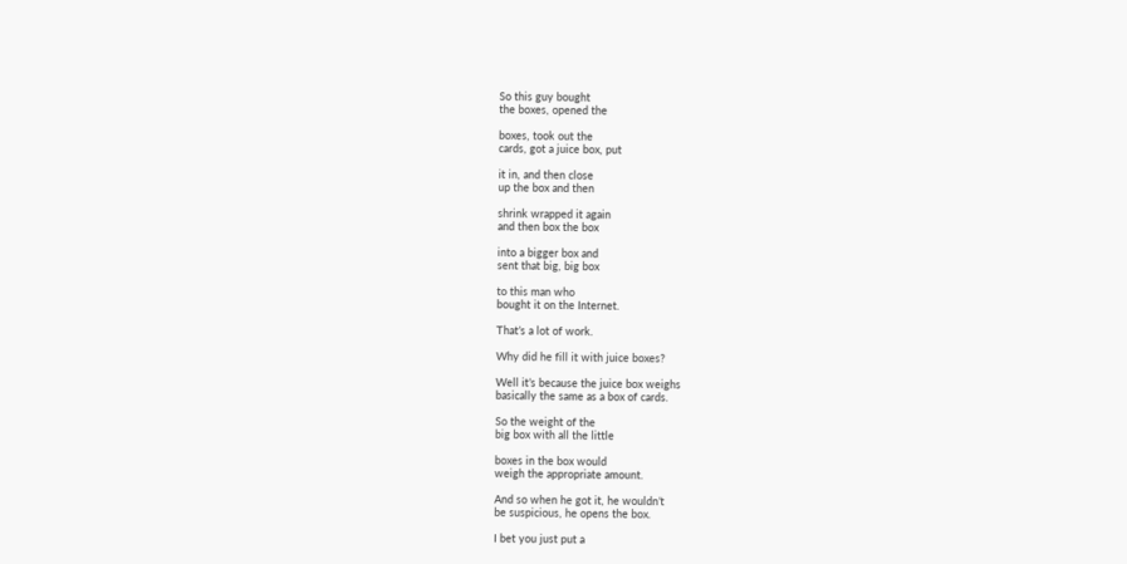So this guy bought
the boxes, opened the

boxes, took out the
cards, got a juice box, put

it in, and then close
up the box and then

shrink wrapped it again
and then box the box

into a bigger box and
sent that big, big box

to this man who
bought it on the Internet.

That’s a lot of work.

Why did he fill it with juice boxes?

Well it’s because the juice box weighs
basically the same as a box of cards.

So the weight of the
big box with all the little

boxes in the box would
weigh the appropriate amount.

And so when he got it, he wouldn’t
be suspicious, he opens the box.

I bet you just put a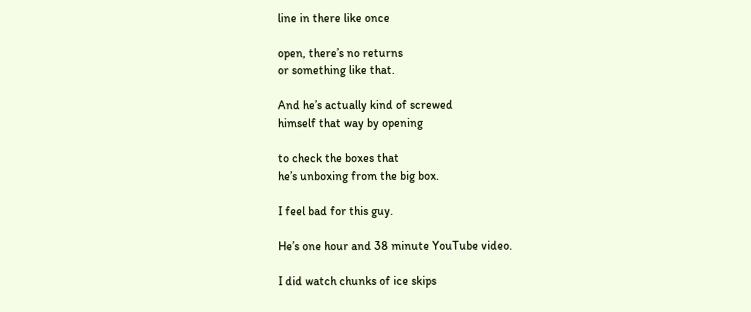line in there like once

open, there’s no returns
or something like that.

And he’s actually kind of screwed
himself that way by opening

to check the boxes that
he’s unboxing from the big box.

I feel bad for this guy.

He’s one hour and 38 minute YouTube video.

I did watch chunks of ice skips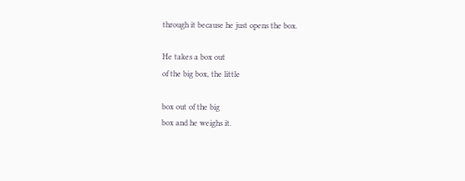through it because he just opens the box.

He takes a box out
of the big box, the little

box out of the big
box and he weighs it.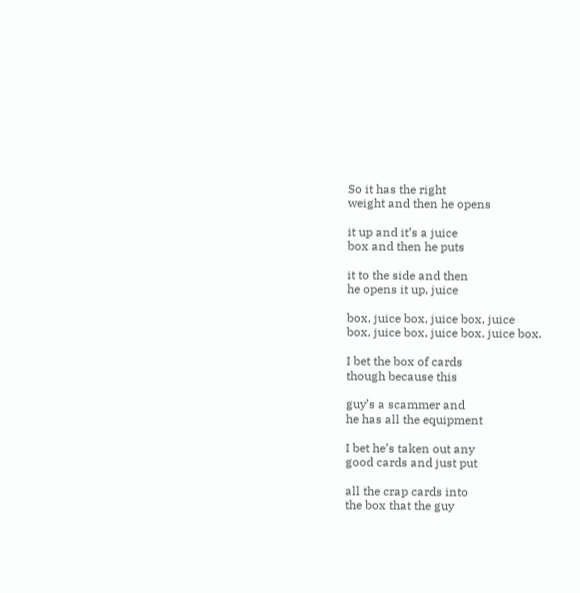So it has the right
weight and then he opens

it up and it’s a juice
box and then he puts

it to the side and then
he opens it up, juice

box, juice box, juice box, juice
box, juice box, juice box, juice box.

I bet the box of cards
though because this

guy’s a scammer and
he has all the equipment

I bet he’s taken out any
good cards and just put

all the crap cards into
the box that the guy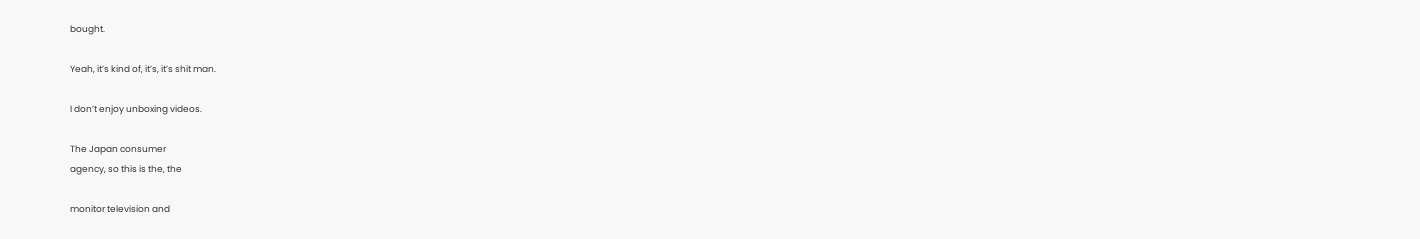bought.

Yeah, it’s kind of, it’s, it’s shit man.

I don’t enjoy unboxing videos.

The Japan consumer
agency, so this is the, the

monitor television and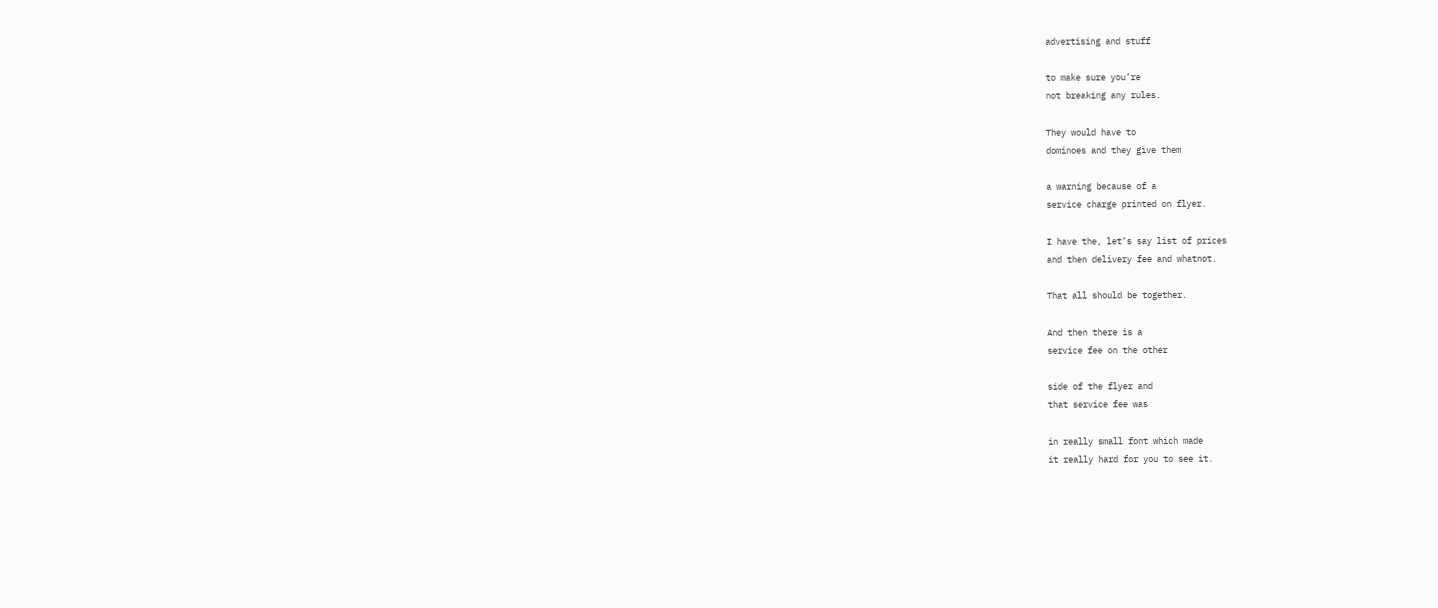advertising and stuff

to make sure you’re
not breaking any rules.

They would have to
dominoes and they give them

a warning because of a
service charge printed on flyer.

I have the, let’s say list of prices
and then delivery fee and whatnot.

That all should be together.

And then there is a
service fee on the other

side of the flyer and
that service fee was

in really small font which made
it really hard for you to see it.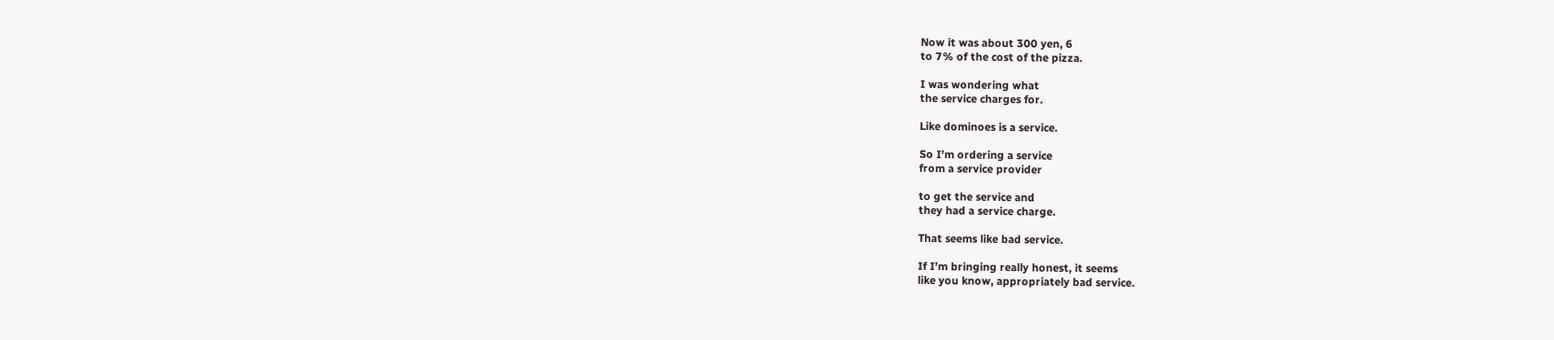Now it was about 300 yen, 6
to 7% of the cost of the pizza.

I was wondering what
the service charges for.

Like dominoes is a service.

So I’m ordering a service
from a service provider

to get the service and
they had a service charge.

That seems like bad service.

If I’m bringing really honest, it seems
like you know, appropriately bad service.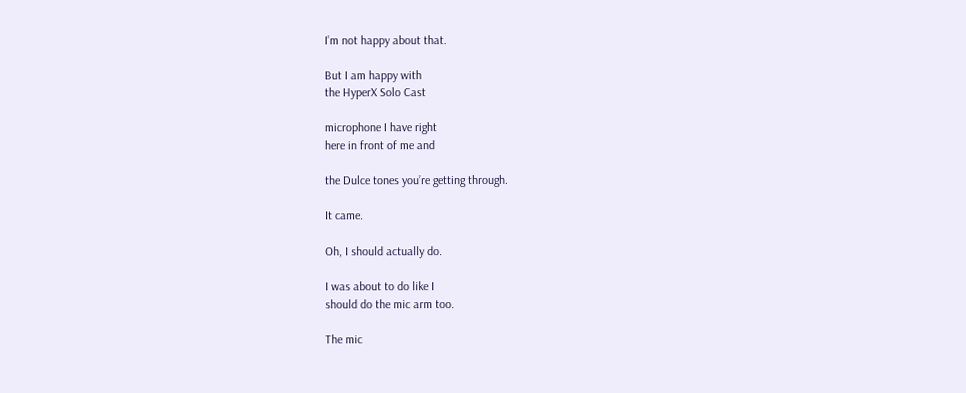I’m not happy about that.

But I am happy with
the HyperX Solo Cast

microphone I have right
here in front of me and

the Dulce tones you’re getting through.

It came.

Oh, I should actually do.

I was about to do like I
should do the mic arm too.

The mic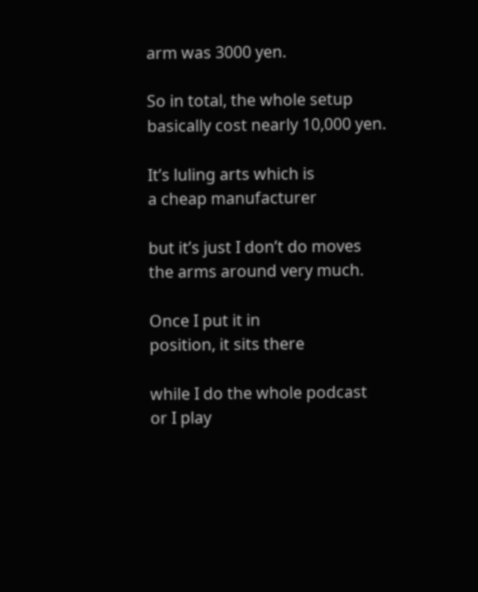arm was 3000 yen.

So in total, the whole setup
basically cost nearly 10,000 yen.

It’s luling arts which is
a cheap manufacturer

but it’s just I don’t do moves
the arms around very much.

Once I put it in
position, it sits there

while I do the whole podcast
or I play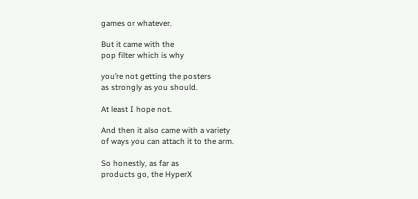games or whatever.

But it came with the
pop filter which is why

you’re not getting the posters
as strongly as you should.

At least I hope not.

And then it also came with a variety
of ways you can attach it to the arm.

So honestly, as far as
products go, the HyperX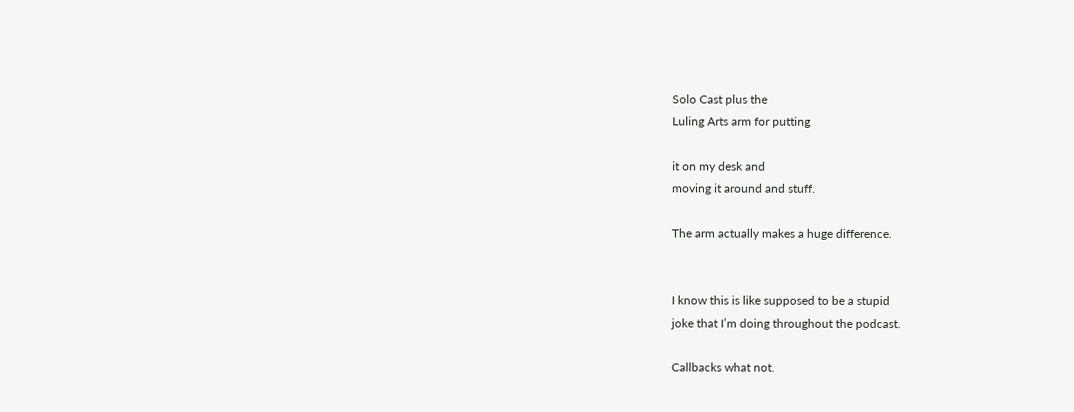Solo Cast plus the
Luling Arts arm for putting

it on my desk and
moving it around and stuff.

The arm actually makes a huge difference.


I know this is like supposed to be a stupid
joke that I’m doing throughout the podcast.

Callbacks what not.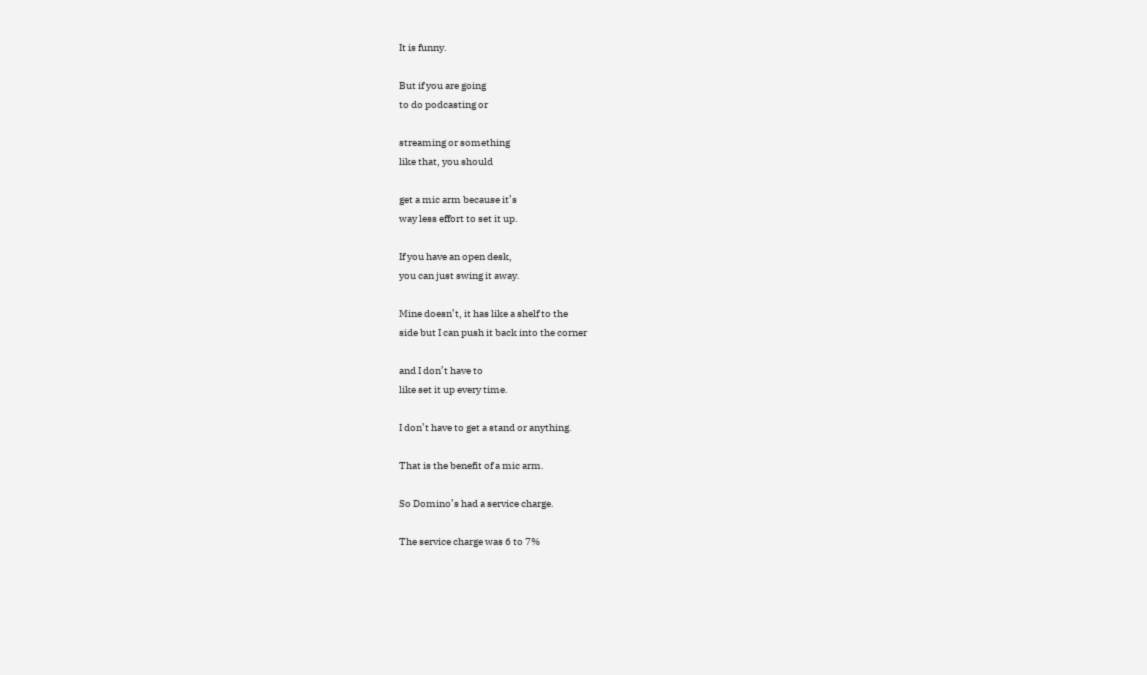It is funny.

But if you are going
to do podcasting or

streaming or something
like that, you should

get a mic arm because it’s
way less effort to set it up.

If you have an open desk,
you can just swing it away.

Mine doesn’t, it has like a shelf to the
side but I can push it back into the corner

and I don’t have to
like set it up every time.

I don’t have to get a stand or anything.

That is the benefit of a mic arm.

So Domino’s had a service charge.

The service charge was 6 to 7%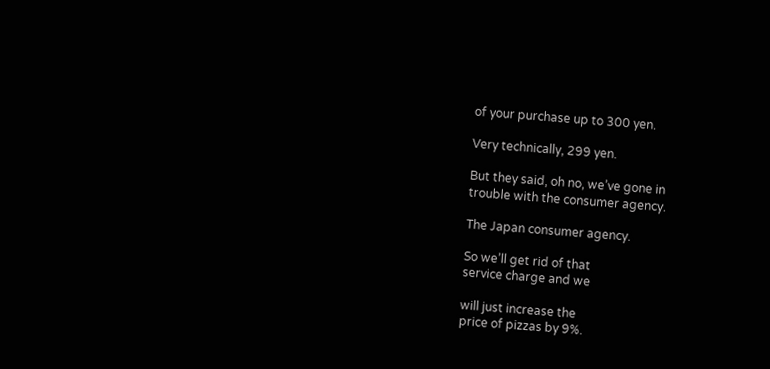of your purchase up to 300 yen.

Very technically, 299 yen.

But they said, oh no, we’ve gone in
trouble with the consumer agency.

The Japan consumer agency.

So we’ll get rid of that
service charge and we

will just increase the
price of pizzas by 9%.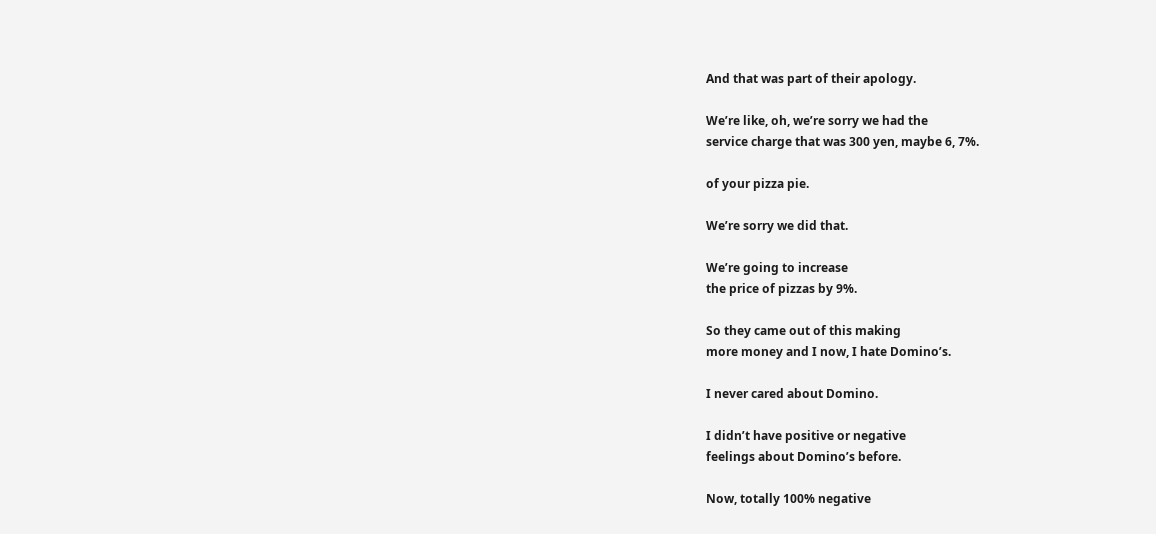And that was part of their apology.

We’re like, oh, we’re sorry we had the
service charge that was 300 yen, maybe 6, 7%.

of your pizza pie.

We’re sorry we did that.

We’re going to increase
the price of pizzas by 9%.

So they came out of this making
more money and I now, I hate Domino’s.

I never cared about Domino.

I didn’t have positive or negative
feelings about Domino’s before.

Now, totally 100% negative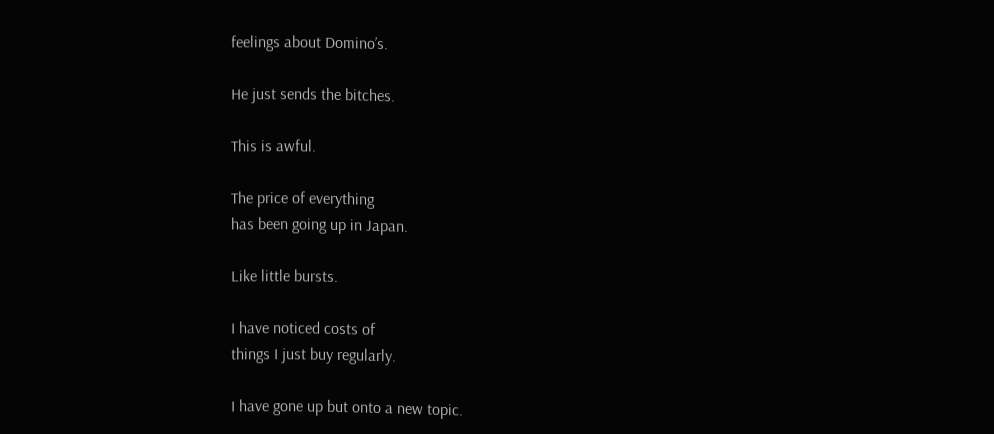feelings about Domino’s.

He just sends the bitches.

This is awful.

The price of everything
has been going up in Japan.

Like little bursts.

I have noticed costs of
things I just buy regularly.

I have gone up but onto a new topic.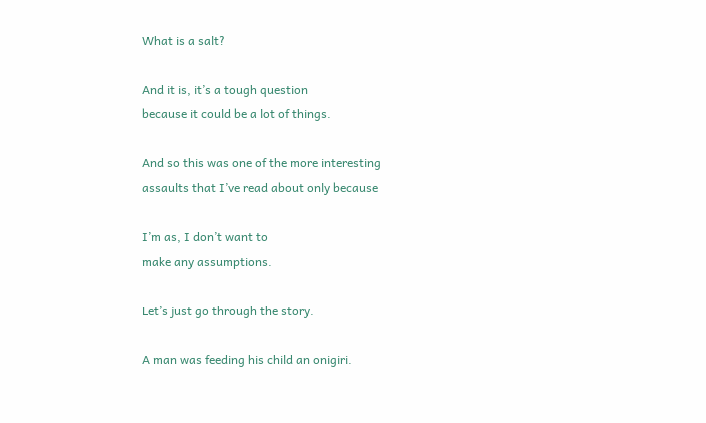What is a salt?

And it is, it’s a tough question
because it could be a lot of things.

And so this was one of the more interesting
assaults that I’ve read about only because

I’m as, I don’t want to
make any assumptions.

Let’s just go through the story.

A man was feeding his child an onigiri.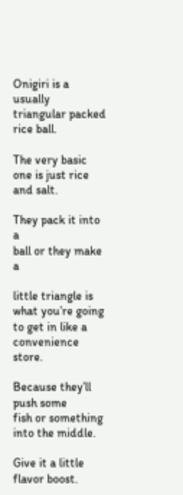Onigiri is a usually
triangular packed rice ball.

The very basic one is just rice and salt.

They pack it into a
ball or they make a

little triangle is what you’re going
to get in like a convenience store.

Because they’ll push some
fish or something into the middle.

Give it a little flavor boost.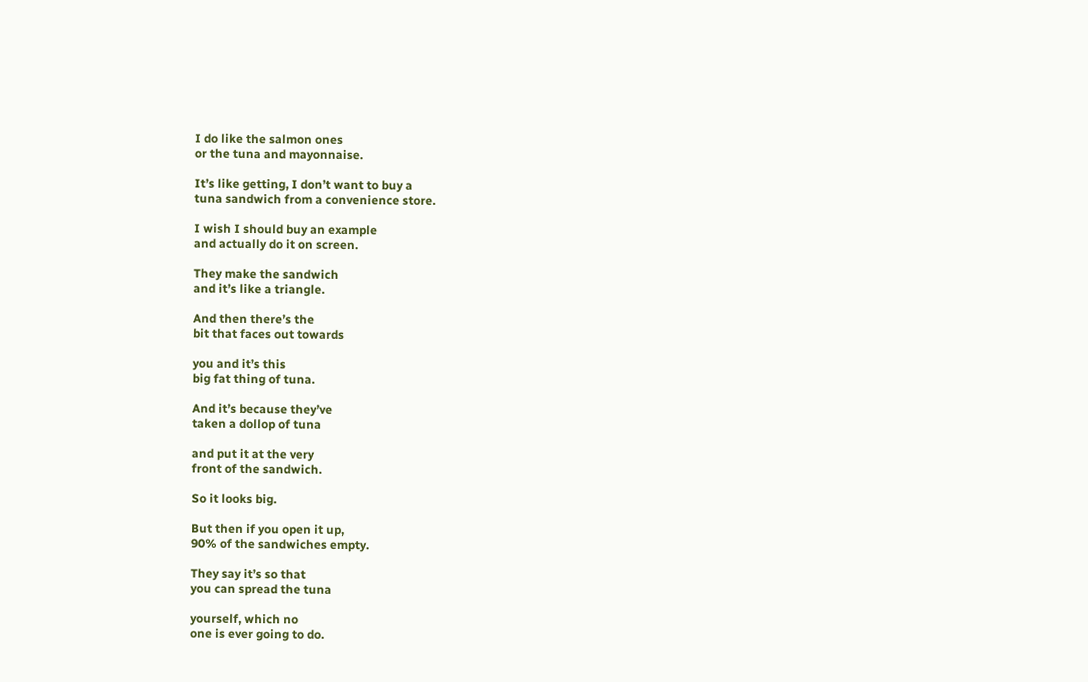I do like the salmon ones
or the tuna and mayonnaise.

It’s like getting, I don’t want to buy a
tuna sandwich from a convenience store.

I wish I should buy an example
and actually do it on screen.

They make the sandwich
and it’s like a triangle.

And then there’s the
bit that faces out towards

you and it’s this
big fat thing of tuna.

And it’s because they’ve
taken a dollop of tuna

and put it at the very
front of the sandwich.

So it looks big.

But then if you open it up,
90% of the sandwiches empty.

They say it’s so that
you can spread the tuna

yourself, which no
one is ever going to do.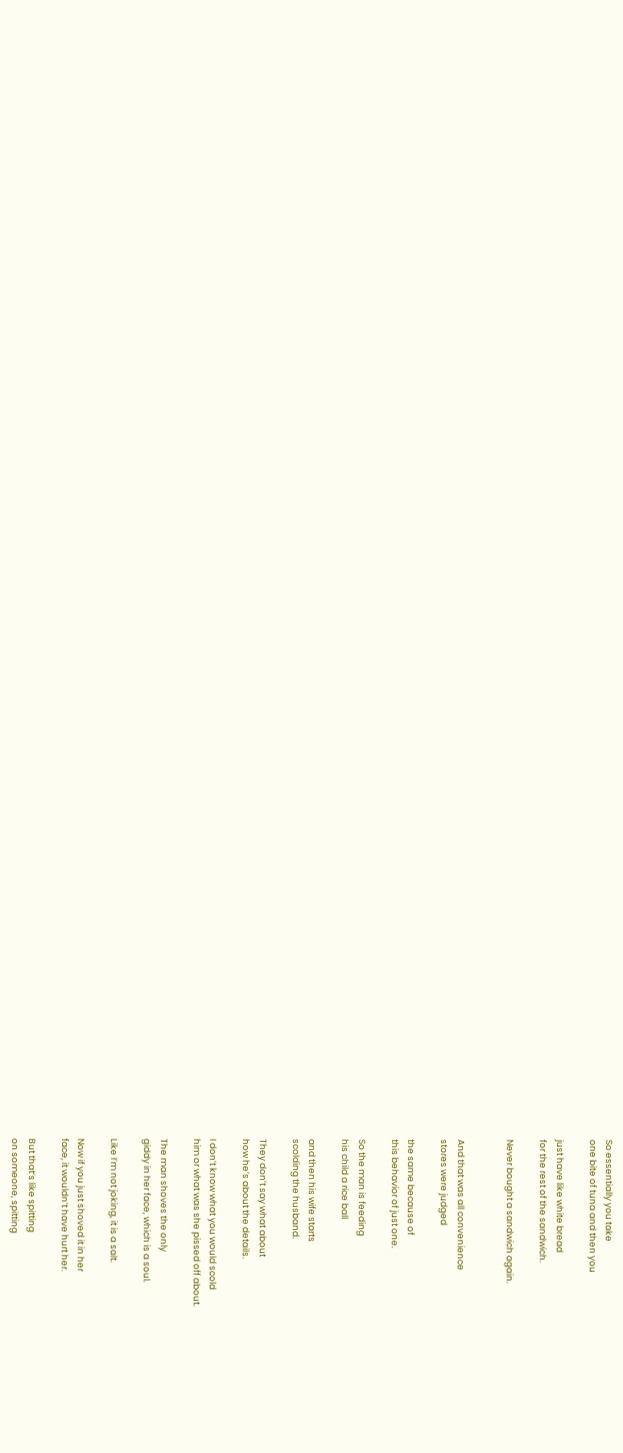So essentially you take
one bite of tuna and then you

just have like white bread
for the rest of the sandwich.

Never bought a sandwich again.


And that was all convenience
stores were judged

the same because of
this behavior of just one.

So the man is feeding
his child a rice ball

and then his wife starts
scolding the husband.

They don’t say what about
how he’s about the details.

I don’t know what you would scold
him or what was she pissed off about.

The man shoves the only
giddy in her face, which is a soul.

Like I’m not joking, it is a salt.

Now if you just shoved it in her
face, it wouldn’t have hurt her.

But that’s like spitting
on someone, spitting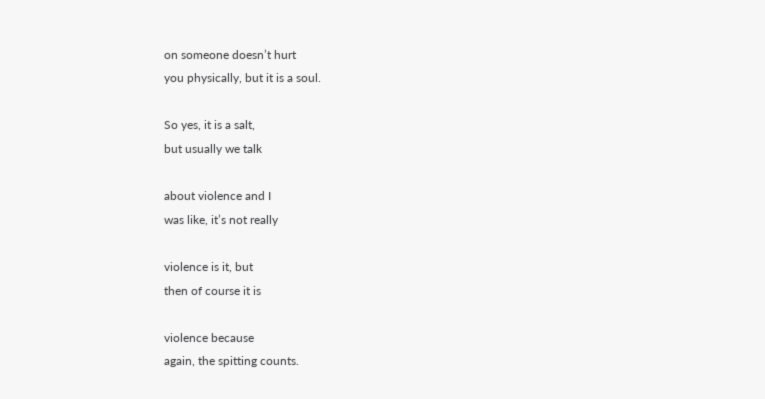on someone doesn’t hurt
you physically, but it is a soul.

So yes, it is a salt,
but usually we talk

about violence and I
was like, it’s not really

violence is it, but
then of course it is

violence because
again, the spitting counts.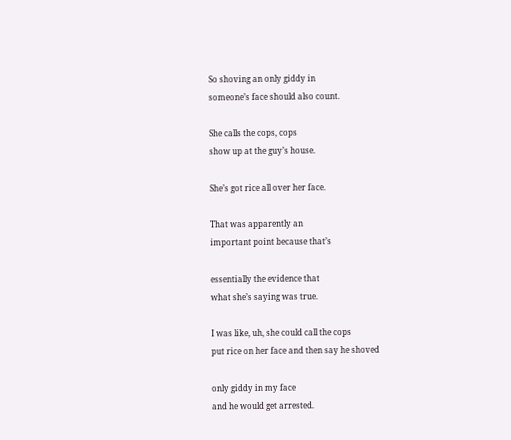So shoving an only giddy in
someone’s face should also count.

She calls the cops, cops
show up at the guy’s house.

She’s got rice all over her face.

That was apparently an
important point because that’s

essentially the evidence that
what she’s saying was true.

I was like, uh, she could call the cops
put rice on her face and then say he shoved

only giddy in my face
and he would get arrested.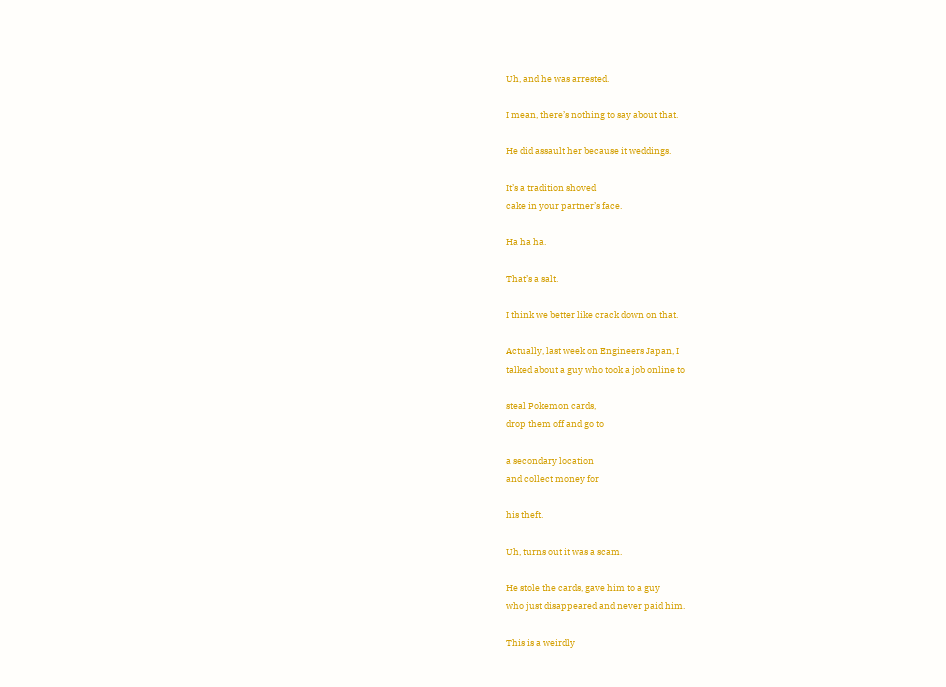Uh, and he was arrested.

I mean, there’s nothing to say about that.

He did assault her because it weddings.

It’s a tradition shoved
cake in your partner’s face.

Ha ha ha.

That’s a salt.

I think we better like crack down on that.

Actually, last week on Engineers Japan, I
talked about a guy who took a job online to

steal Pokemon cards,
drop them off and go to

a secondary location
and collect money for

his theft.

Uh, turns out it was a scam.

He stole the cards, gave him to a guy
who just disappeared and never paid him.

This is a weirdly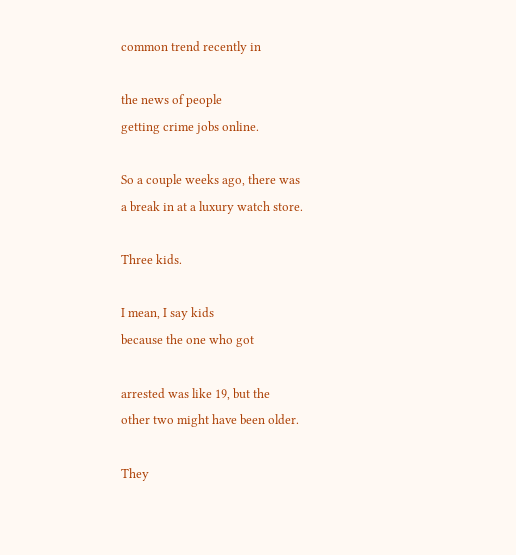common trend recently in

the news of people
getting crime jobs online.

So a couple weeks ago, there was
a break in at a luxury watch store.

Three kids.

I mean, I say kids
because the one who got

arrested was like 19, but the
other two might have been older.

They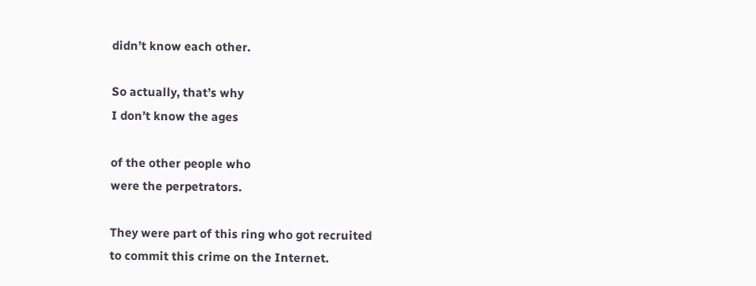didn’t know each other.

So actually, that’s why
I don’t know the ages

of the other people who
were the perpetrators.

They were part of this ring who got recruited
to commit this crime on the Internet.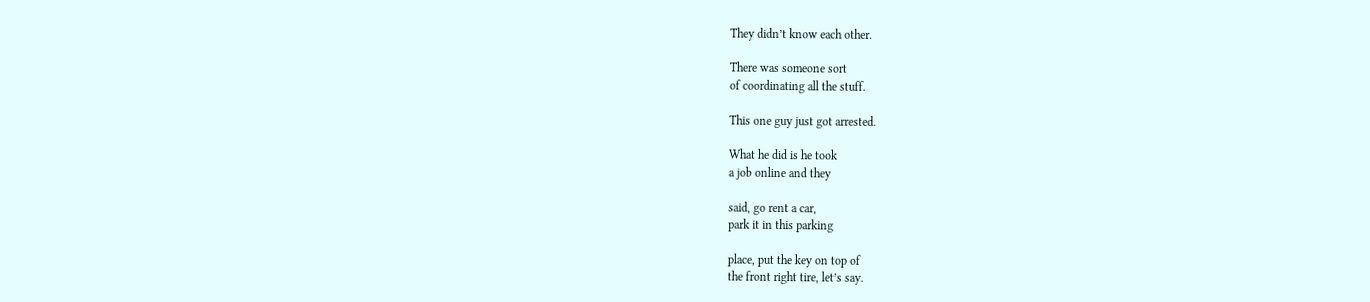They didn’t know each other.

There was someone sort
of coordinating all the stuff.

This one guy just got arrested.

What he did is he took
a job online and they

said, go rent a car,
park it in this parking

place, put the key on top of
the front right tire, let’s say.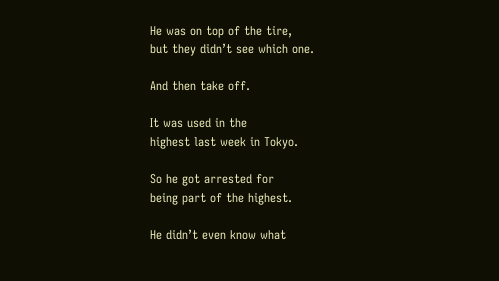He was on top of the tire,
but they didn’t see which one.

And then take off.

It was used in the
highest last week in Tokyo.

So he got arrested for
being part of the highest.

He didn’t even know what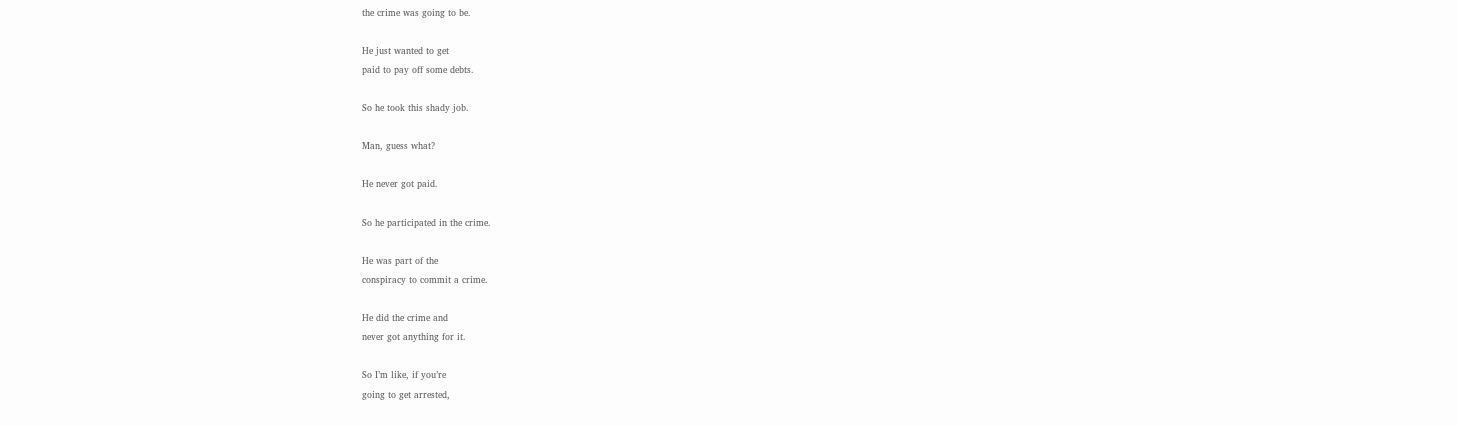the crime was going to be.

He just wanted to get
paid to pay off some debts.

So he took this shady job.

Man, guess what?

He never got paid.

So he participated in the crime.

He was part of the
conspiracy to commit a crime.

He did the crime and
never got anything for it.

So I’m like, if you’re
going to get arrested,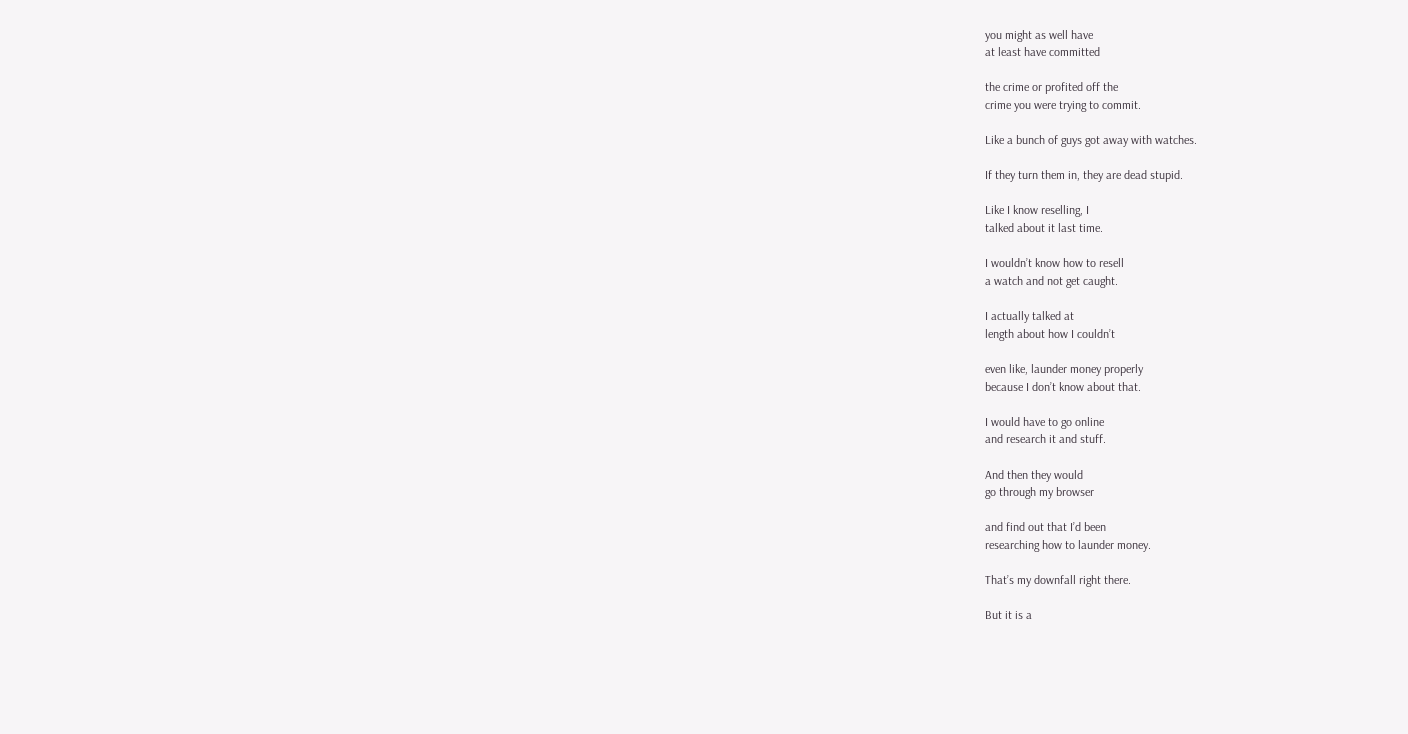you might as well have
at least have committed

the crime or profited off the
crime you were trying to commit.

Like a bunch of guys got away with watches.

If they turn them in, they are dead stupid.

Like I know reselling, I
talked about it last time.

I wouldn’t know how to resell
a watch and not get caught.

I actually talked at
length about how I couldn’t

even like, launder money properly
because I don’t know about that.

I would have to go online
and research it and stuff.

And then they would
go through my browser

and find out that I’d been
researching how to launder money.

That’s my downfall right there.

But it is a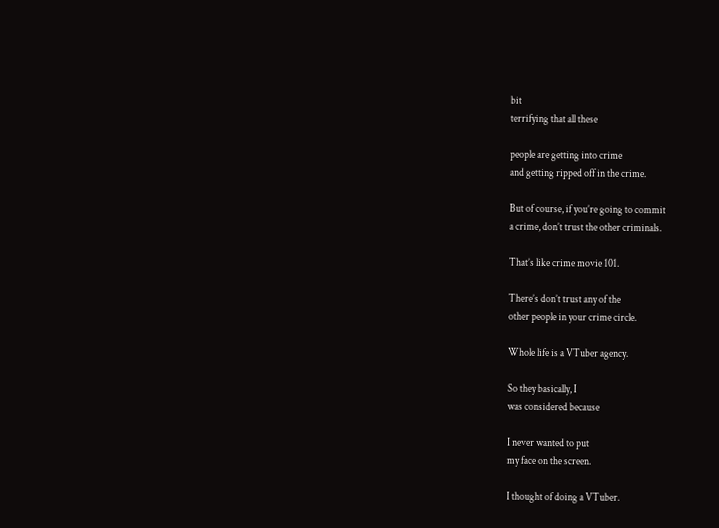bit
terrifying that all these

people are getting into crime
and getting ripped off in the crime.

But of course, if you’re going to commit
a crime, don’t trust the other criminals.

That’s like crime movie 101.

There’s don’t trust any of the
other people in your crime circle.

Whole life is a VTuber agency.

So they basically, I
was considered because

I never wanted to put
my face on the screen.

I thought of doing a VTuber.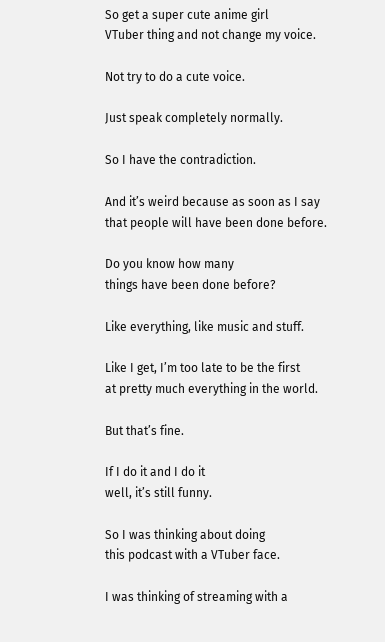So get a super cute anime girl
VTuber thing and not change my voice.

Not try to do a cute voice.

Just speak completely normally.

So I have the contradiction.

And it’s weird because as soon as I say
that people will have been done before.

Do you know how many
things have been done before?

Like everything, like music and stuff.

Like I get, I’m too late to be the first
at pretty much everything in the world.

But that’s fine.

If I do it and I do it
well, it’s still funny.

So I was thinking about doing
this podcast with a VTuber face.

I was thinking of streaming with a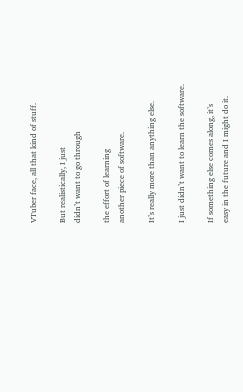VTuber face, all that kind of stuff.

But realistically, I just
didn’t want to go through

the effort of learning
another piece of software.

It’s really more than anything else.

I just didn’t want to learn the software.

If something else comes along, it’s
easy in the future and I might do it.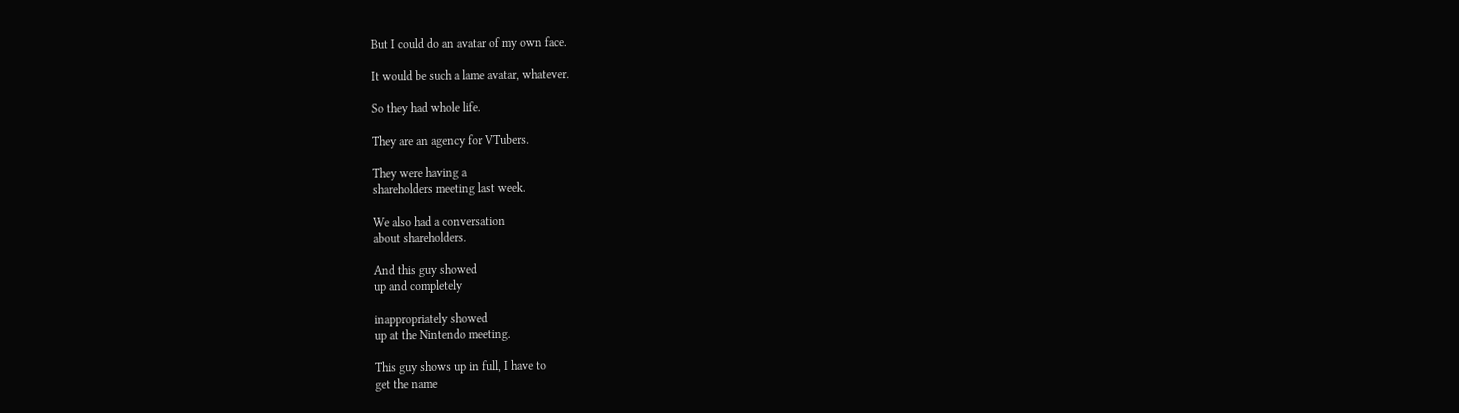But I could do an avatar of my own face.

It would be such a lame avatar, whatever.

So they had whole life.

They are an agency for VTubers.

They were having a
shareholders meeting last week.

We also had a conversation
about shareholders.

And this guy showed
up and completely

inappropriately showed
up at the Nintendo meeting.

This guy shows up in full, I have to
get the name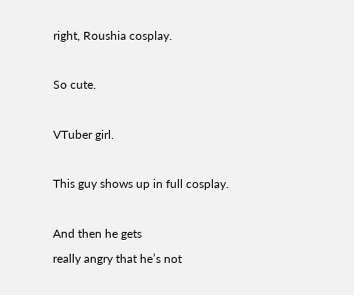right, Roushia cosplay.

So cute.

VTuber girl.

This guy shows up in full cosplay.

And then he gets
really angry that he’s not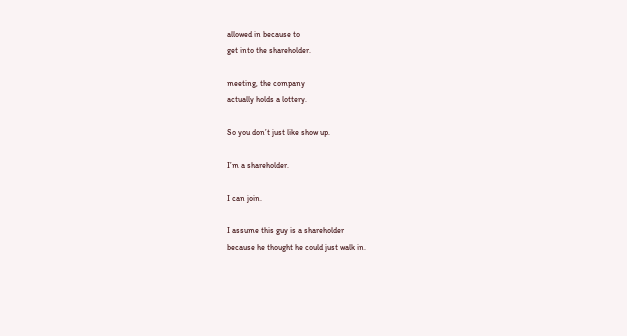allowed in because to
get into the shareholder.

meeting, the company
actually holds a lottery.

So you don’t just like show up.

I’m a shareholder.

I can join.

I assume this guy is a shareholder
because he thought he could just walk in.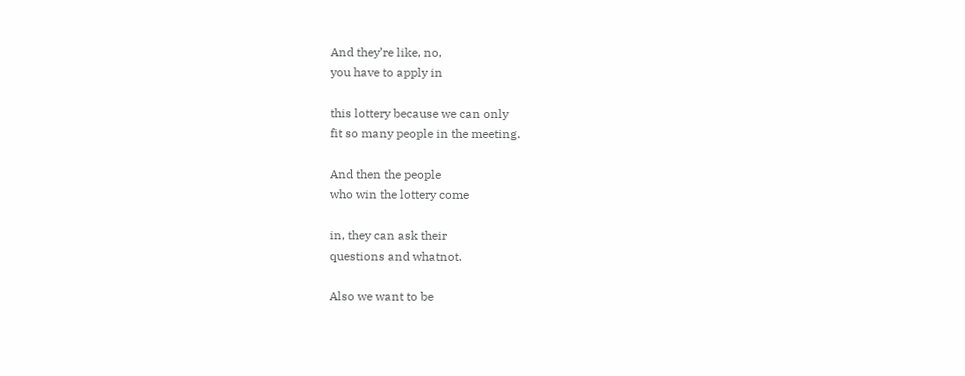And they’re like, no,
you have to apply in

this lottery because we can only
fit so many people in the meeting.

And then the people
who win the lottery come

in, they can ask their
questions and whatnot.

Also we want to be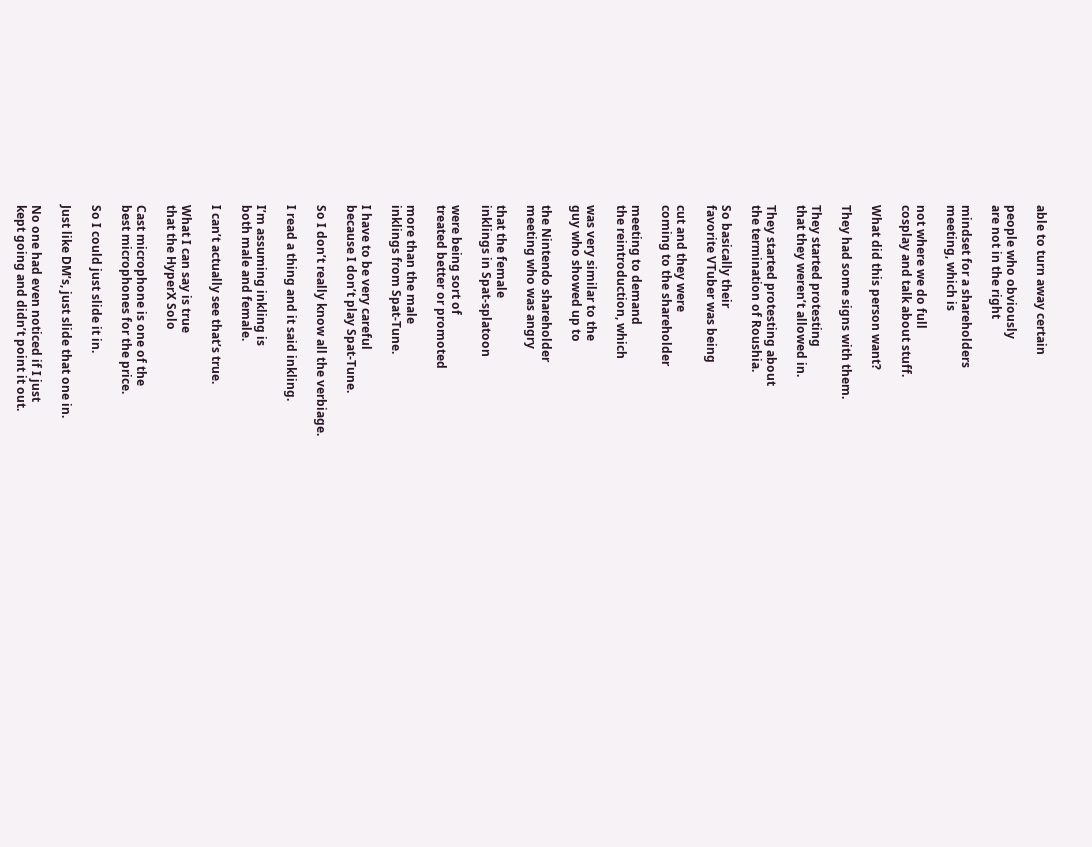able to turn away certain

people who obviously
are not in the right

mindset for a shareholders
meeting, which is

not where we do full
cosplay and talk about stuff.

What did this person want?

They had some signs with them.

They started protesting
that they weren’t allowed in.

They started protesting about
the termination of Roushia.

So basically their
favorite VTuber was being

cut and they were
coming to the shareholder

meeting to demand
the reintroduction, which

was very similar to the
guy who showed up to

the Nintendo shareholder
meeting who was angry

that the female
inklings in Spat-splatoon

were being sort of
treated better or promoted

more than the male
inklings from Spat-Tune.

I have to be very careful
because I don’t play Spat-Tune.

So I don’t really know all the verbiage.

I read a thing and it said inkling.

I’m assuming inkling is
both male and female.

I can’t actually see that’s true.

What I can say is true
that the HyperX Solo

Cast microphone is one of the
best microphones for the price.

So I could just slide it in.

Just like DM’s, just slide that one in.

No one had even noticed if I just
kept going and didn’t point it out.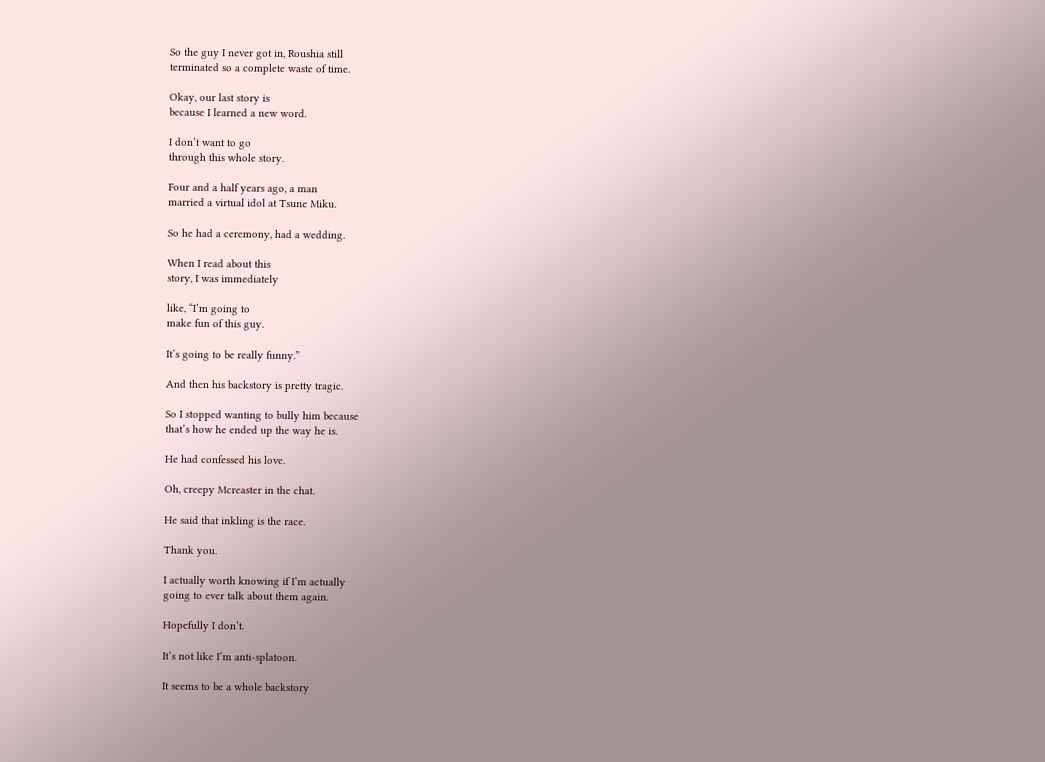So the guy I never got in, Roushia still
terminated so a complete waste of time.

Okay, our last story is
because I learned a new word.

I don’t want to go
through this whole story.

Four and a half years ago, a man
married a virtual idol at Tsune Miku.

So he had a ceremony, had a wedding.

When I read about this
story, I was immediately

like, “I’m going to
make fun of this guy.

It’s going to be really funny.”

And then his backstory is pretty tragic.

So I stopped wanting to bully him because
that’s how he ended up the way he is.

He had confessed his love.

Oh, creepy Mcreaster in the chat.

He said that inkling is the race.

Thank you.

I actually worth knowing if I’m actually
going to ever talk about them again.

Hopefully I don’t.

It’s not like I’m anti-splatoon.

It seems to be a whole backstory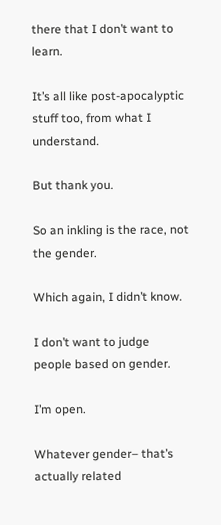there that I don’t want to learn.

It’s all like post-apocalyptic
stuff too, from what I understand.

But thank you.

So an inkling is the race, not the gender.

Which again, I didn’t know.

I don’t want to judge
people based on gender.

I’m open.

Whatever gender– that’s actually related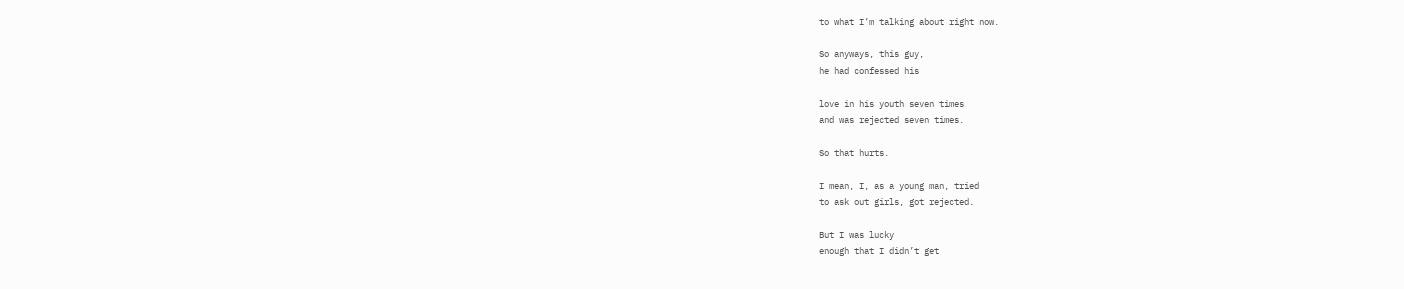to what I’m talking about right now.

So anyways, this guy,
he had confessed his

love in his youth seven times
and was rejected seven times.

So that hurts.

I mean, I, as a young man, tried
to ask out girls, got rejected.

But I was lucky
enough that I didn’t get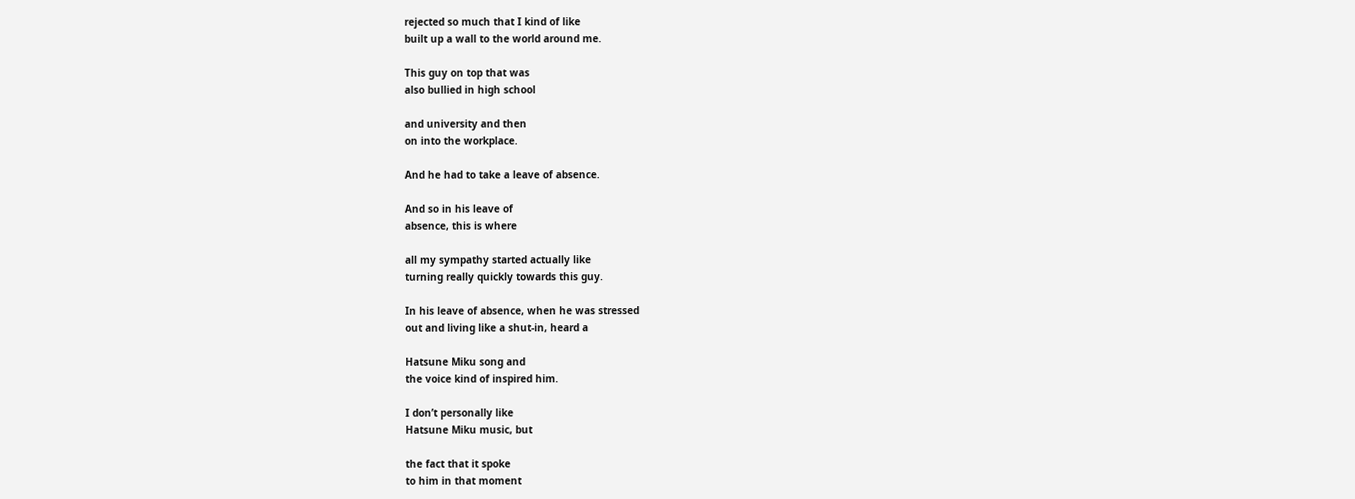rejected so much that I kind of like
built up a wall to the world around me.

This guy on top that was
also bullied in high school

and university and then
on into the workplace.

And he had to take a leave of absence.

And so in his leave of
absence, this is where

all my sympathy started actually like
turning really quickly towards this guy.

In his leave of absence, when he was stressed
out and living like a shut-in, heard a

Hatsune Miku song and
the voice kind of inspired him.

I don’t personally like
Hatsune Miku music, but

the fact that it spoke
to him in that moment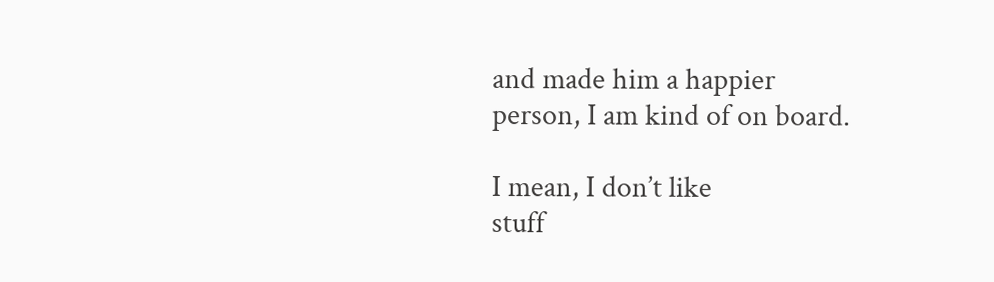and made him a happier
person, I am kind of on board.

I mean, I don’t like
stuff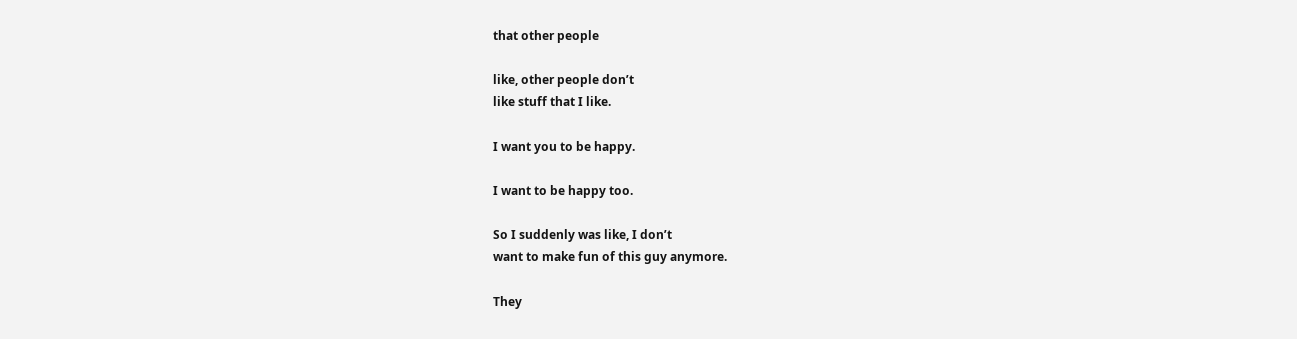that other people

like, other people don’t
like stuff that I like.

I want you to be happy.

I want to be happy too.

So I suddenly was like, I don’t
want to make fun of this guy anymore.

They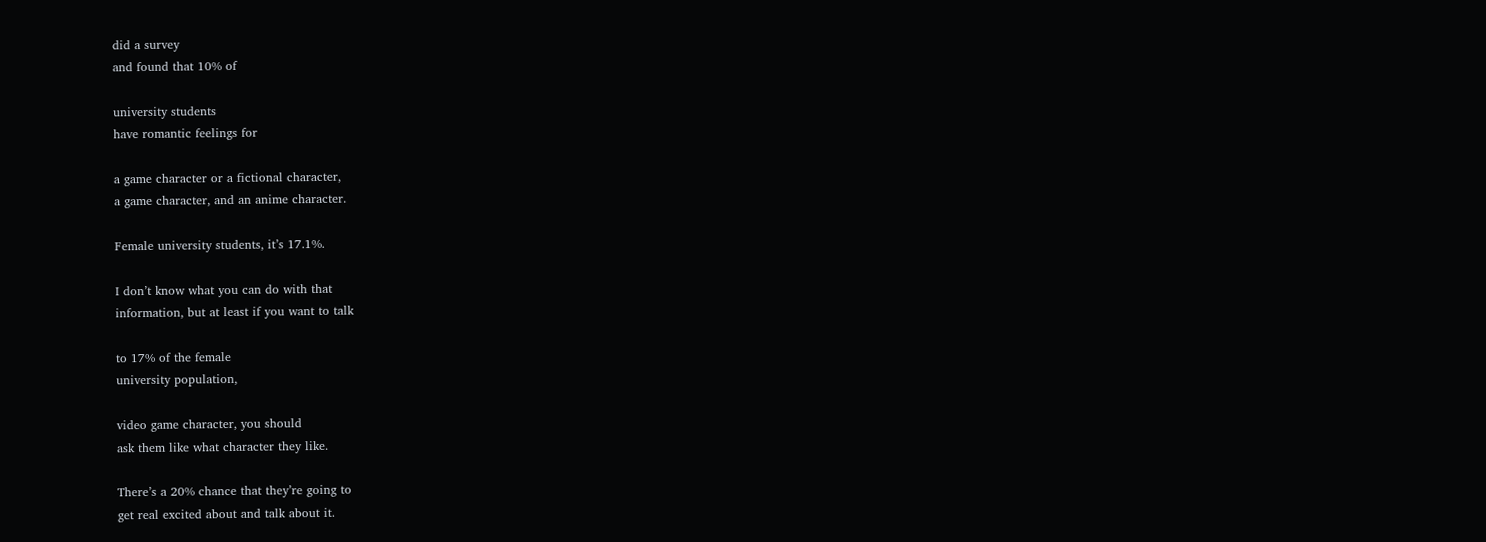did a survey
and found that 10% of

university students
have romantic feelings for

a game character or a fictional character,
a game character, and an anime character.

Female university students, it’s 17.1%.

I don’t know what you can do with that
information, but at least if you want to talk

to 17% of the female
university population,

video game character, you should
ask them like what character they like.

There’s a 20% chance that they’re going to
get real excited about and talk about it.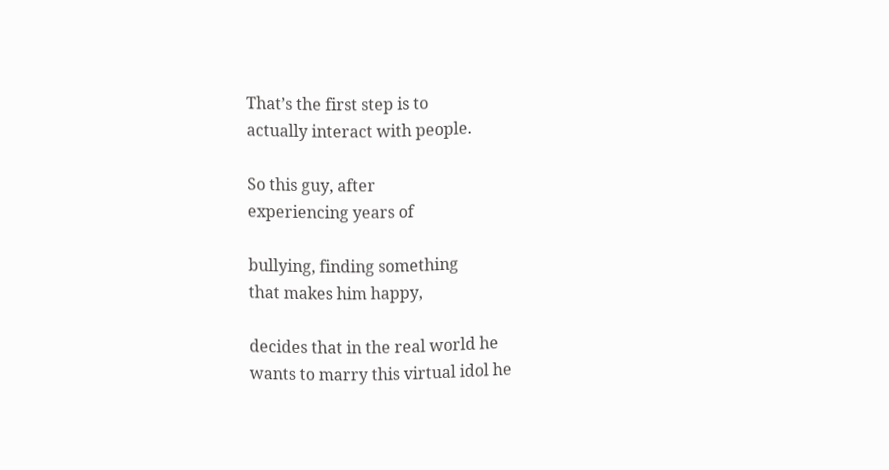That’s the first step is to
actually interact with people.

So this guy, after
experiencing years of

bullying, finding something
that makes him happy,

decides that in the real world he
wants to marry this virtual idol he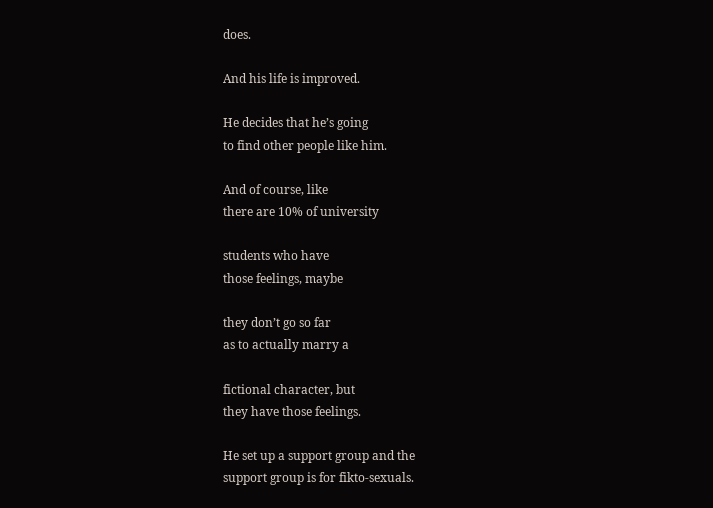does.

And his life is improved.

He decides that he’s going
to find other people like him.

And of course, like
there are 10% of university

students who have
those feelings, maybe

they don’t go so far
as to actually marry a

fictional character, but
they have those feelings.

He set up a support group and the
support group is for fikto-sexuals.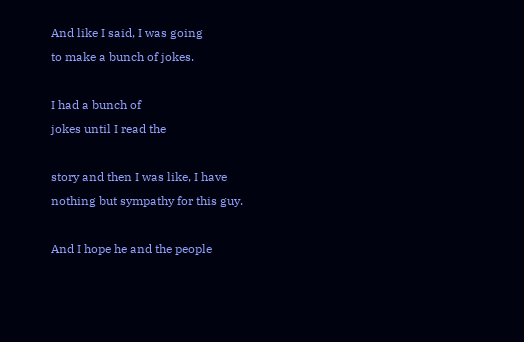And like I said, I was going
to make a bunch of jokes.

I had a bunch of
jokes until I read the

story and then I was like, I have
nothing but sympathy for this guy.

And I hope he and the people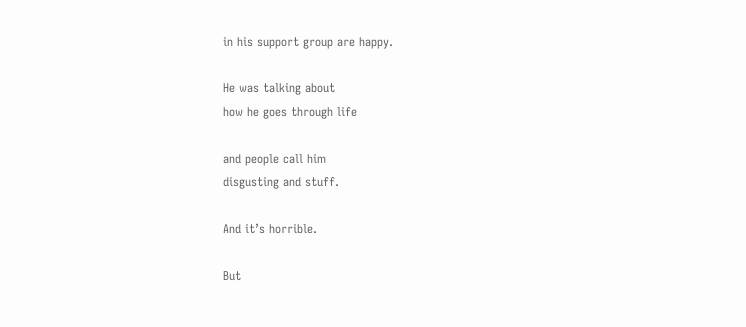in his support group are happy.

He was talking about
how he goes through life

and people call him
disgusting and stuff.

And it’s horrible.

But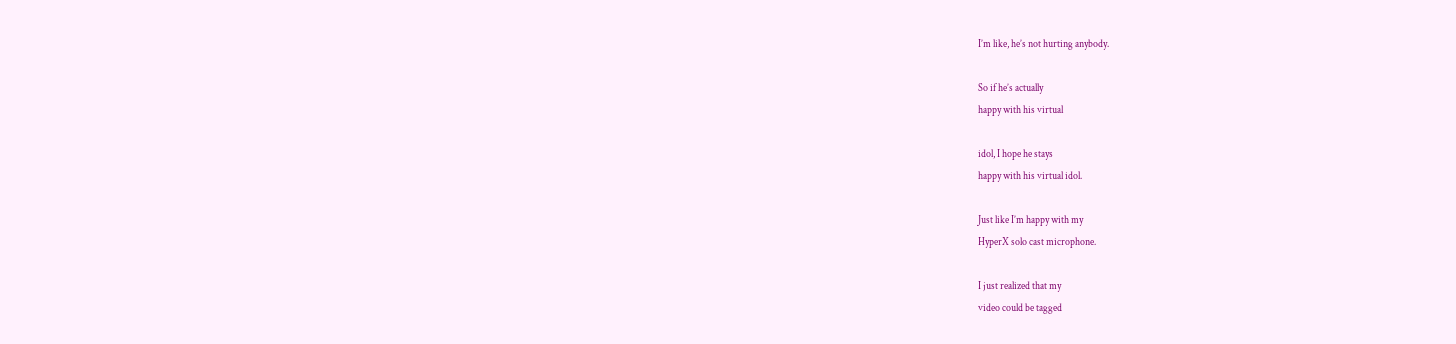I’m like, he’s not hurting anybody.

So if he’s actually
happy with his virtual

idol, I hope he stays
happy with his virtual idol.

Just like I’m happy with my
HyperX solo cast microphone.

I just realized that my
video could be tagged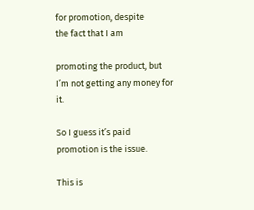for promotion, despite
the fact that I am

promoting the product, but
I’m not getting any money for it.

So I guess it’s paid
promotion is the issue.

This is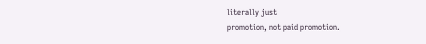literally just
promotion, not paid promotion.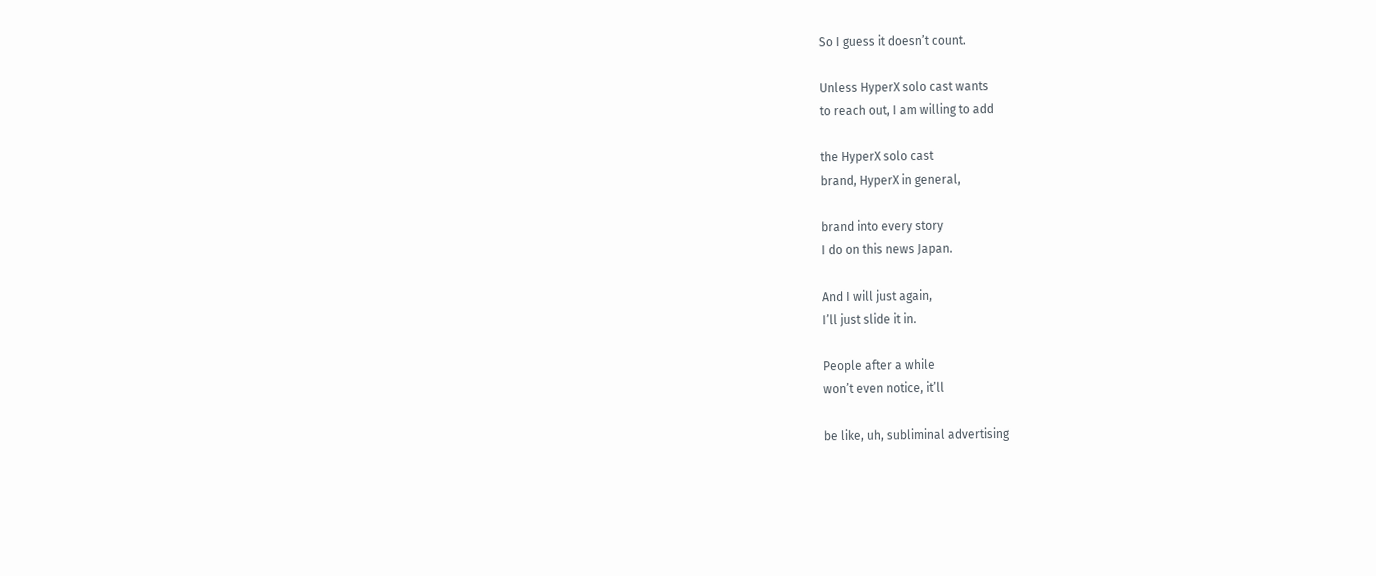So I guess it doesn’t count.

Unless HyperX solo cast wants
to reach out, I am willing to add

the HyperX solo cast
brand, HyperX in general,

brand into every story
I do on this news Japan.

And I will just again,
I’ll just slide it in.

People after a while
won’t even notice, it’ll

be like, uh, subliminal advertising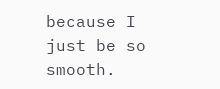because I just be so smooth.